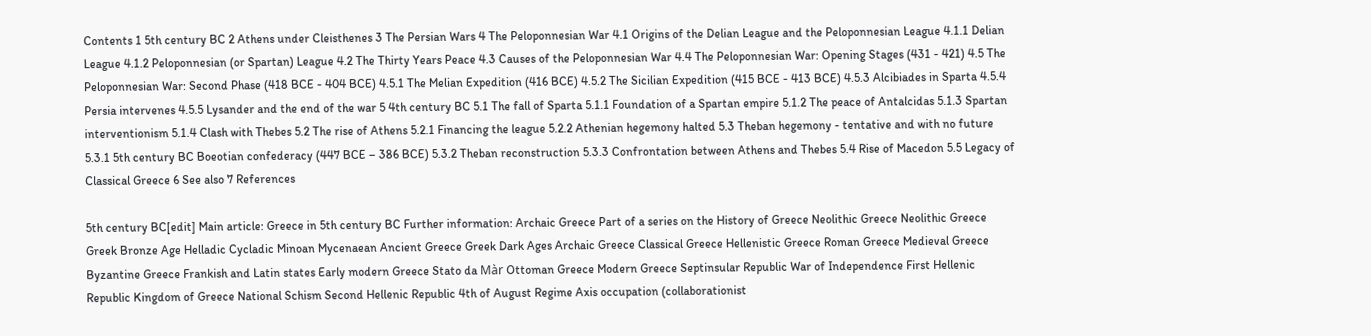Contents 1 5th century BC 2 Athens under Cleisthenes 3 The Persian Wars 4 The Peloponnesian War 4.1 Origins of the Delian League and the Peloponnesian League 4.1.1 Delian League 4.1.2 Peloponnesian (or Spartan) League 4.2 The Thirty Years Peace 4.3 Causes of the Peloponnesian War 4.4 The Peloponnesian War: Opening Stages (431 - 421) 4.5 The Peloponnesian War: Second Phase (418 BCE - 404 BCE) 4.5.1 The Melian Expedition (416 BCE) 4.5.2 The Sicilian Expedition (415 BCE - 413 BCE) 4.5.3 Alcibiades in Sparta 4.5.4 Persia intervenes 4.5.5 Lysander and the end of the war 5 4th century BC 5.1 The fall of Sparta 5.1.1 Foundation of a Spartan empire 5.1.2 The peace of Antalcidas 5.1.3 Spartan interventionism 5.1.4 Clash with Thebes 5.2 The rise of Athens 5.2.1 Financing the league 5.2.2 Athenian hegemony halted 5.3 Theban hegemony - tentative and with no future 5.3.1 5th century BC Boeotian confederacy (447 BCE – 386 BCE) 5.3.2 Theban reconstruction 5.3.3 Confrontation between Athens and Thebes 5.4 Rise of Macedon 5.5 Legacy of Classical Greece 6 See also 7 References

5th century BC[edit] Main article: Greece in 5th century BC Further information: Archaic Greece Part of a series on the History of Greece Neolithic Greece Neolithic Greece Greek Bronze Age Helladic Cycladic Minoan Mycenaean Ancient Greece Greek Dark Ages Archaic Greece Classical Greece Hellenistic Greece Roman Greece Medieval Greece Byzantine Greece Frankish and Latin states Early modern Greece Stato da Màr Ottoman Greece Modern Greece Septinsular Republic War of Independence First Hellenic Republic Kingdom of Greece National Schism Second Hellenic Republic 4th of August Regime Axis occupation (collaborationist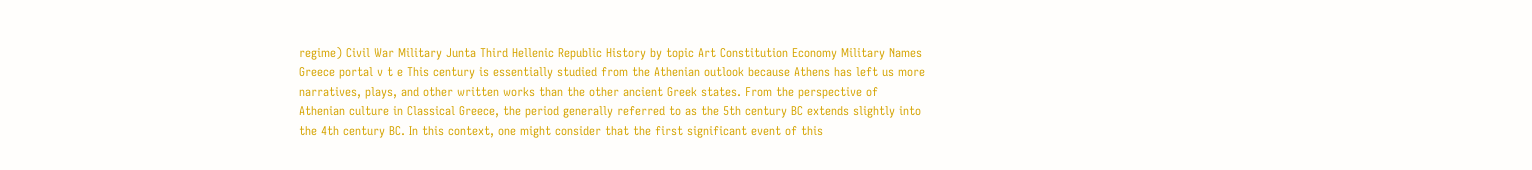regime) Civil War Military Junta Third Hellenic Republic History by topic Art Constitution Economy Military Names Greece portal v t e This century is essentially studied from the Athenian outlook because Athens has left us more narratives, plays, and other written works than the other ancient Greek states. From the perspective of Athenian culture in Classical Greece, the period generally referred to as the 5th century BC extends slightly into the 4th century BC. In this context, one might consider that the first significant event of this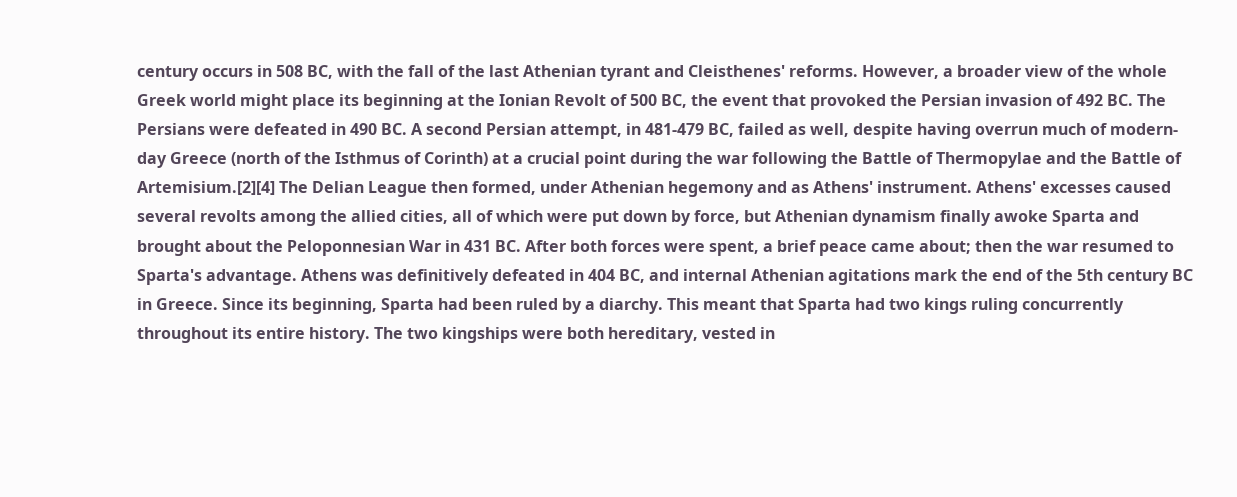century occurs in 508 BC, with the fall of the last Athenian tyrant and Cleisthenes' reforms. However, a broader view of the whole Greek world might place its beginning at the Ionian Revolt of 500 BC, the event that provoked the Persian invasion of 492 BC. The Persians were defeated in 490 BC. A second Persian attempt, in 481-479 BC, failed as well, despite having overrun much of modern-day Greece (north of the Isthmus of Corinth) at a crucial point during the war following the Battle of Thermopylae and the Battle of Artemisium.[2][4] The Delian League then formed, under Athenian hegemony and as Athens' instrument. Athens' excesses caused several revolts among the allied cities, all of which were put down by force, but Athenian dynamism finally awoke Sparta and brought about the Peloponnesian War in 431 BC. After both forces were spent, a brief peace came about; then the war resumed to Sparta's advantage. Athens was definitively defeated in 404 BC, and internal Athenian agitations mark the end of the 5th century BC in Greece. Since its beginning, Sparta had been ruled by a diarchy. This meant that Sparta had two kings ruling concurrently throughout its entire history. The two kingships were both hereditary, vested in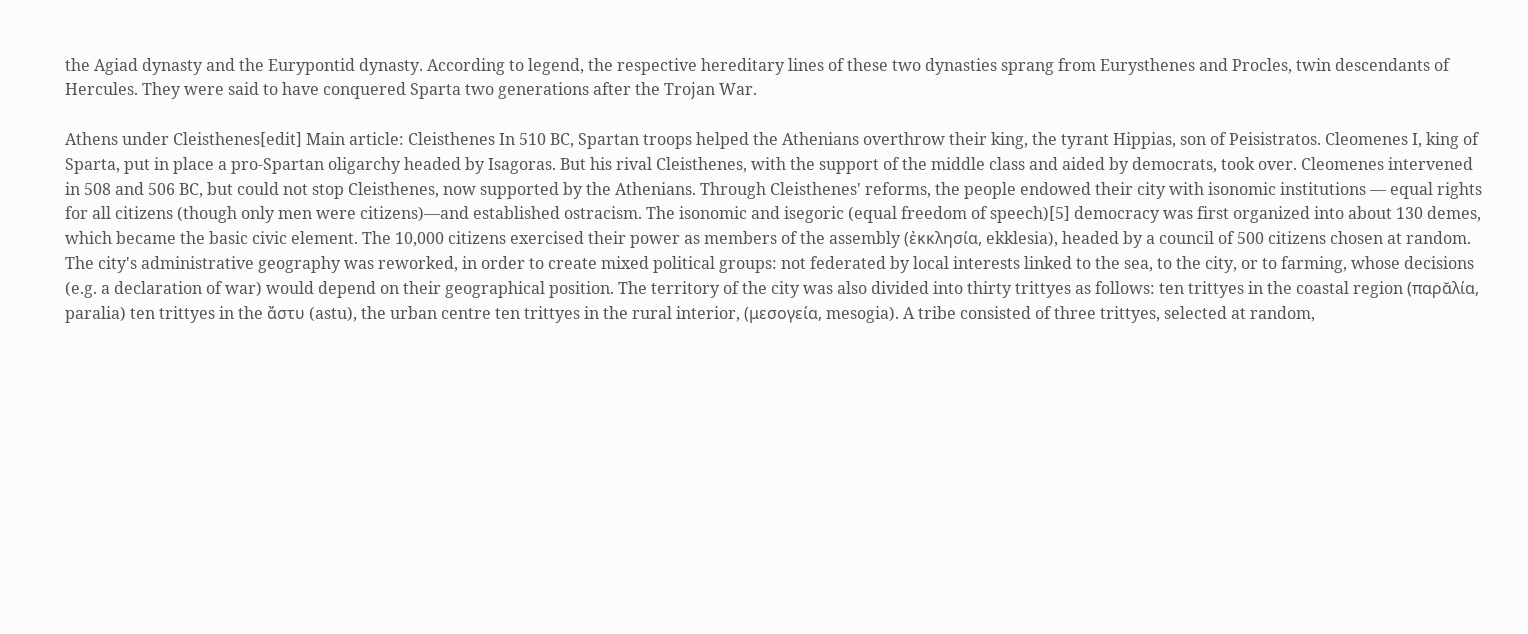the Agiad dynasty and the Eurypontid dynasty. According to legend, the respective hereditary lines of these two dynasties sprang from Eurysthenes and Procles, twin descendants of Hercules. They were said to have conquered Sparta two generations after the Trojan War.

Athens under Cleisthenes[edit] Main article: Cleisthenes In 510 BC, Spartan troops helped the Athenians overthrow their king, the tyrant Hippias, son of Peisistratos. Cleomenes I, king of Sparta, put in place a pro-Spartan oligarchy headed by Isagoras. But his rival Cleisthenes, with the support of the middle class and aided by democrats, took over. Cleomenes intervened in 508 and 506 BC, but could not stop Cleisthenes, now supported by the Athenians. Through Cleisthenes' reforms, the people endowed their city with isonomic institutions — equal rights for all citizens (though only men were citizens)—and established ostracism. The isonomic and isegoric (equal freedom of speech)[5] democracy was first organized into about 130 demes, which became the basic civic element. The 10,000 citizens exercised their power as members of the assembly (ἐκκλησία, ekklesia), headed by a council of 500 citizens chosen at random. The city's administrative geography was reworked, in order to create mixed political groups: not federated by local interests linked to the sea, to the city, or to farming, whose decisions (e.g. a declaration of war) would depend on their geographical position. The territory of the city was also divided into thirty trittyes as follows: ten trittyes in the coastal region (παρᾰλία, paralia) ten trittyes in the ἄστυ (astu), the urban centre ten trittyes in the rural interior, (μεσογεία, mesogia). A tribe consisted of three trittyes, selected at random,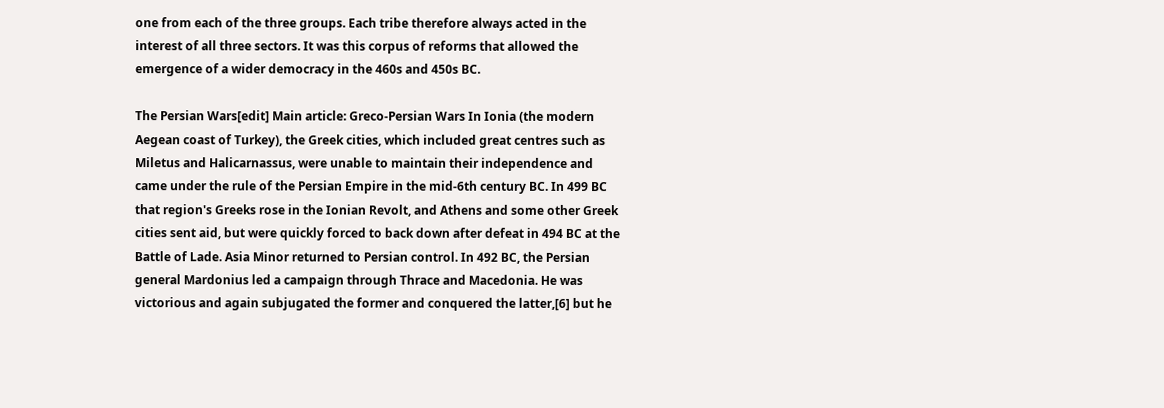one from each of the three groups. Each tribe therefore always acted in the interest of all three sectors. It was this corpus of reforms that allowed the emergence of a wider democracy in the 460s and 450s BC.

The Persian Wars[edit] Main article: Greco-Persian Wars In Ionia (the modern Aegean coast of Turkey), the Greek cities, which included great centres such as Miletus and Halicarnassus, were unable to maintain their independence and came under the rule of the Persian Empire in the mid-6th century BC. In 499 BC that region's Greeks rose in the Ionian Revolt, and Athens and some other Greek cities sent aid, but were quickly forced to back down after defeat in 494 BC at the Battle of Lade. Asia Minor returned to Persian control. In 492 BC, the Persian general Mardonius led a campaign through Thrace and Macedonia. He was victorious and again subjugated the former and conquered the latter,[6] but he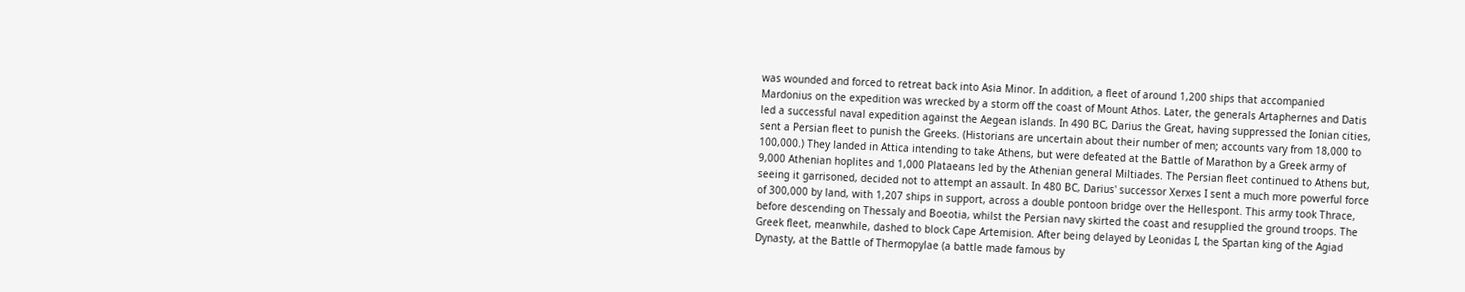was wounded and forced to retreat back into Asia Minor. In addition, a fleet of around 1,200 ships that accompanied Mardonius on the expedition was wrecked by a storm off the coast of Mount Athos. Later, the generals Artaphernes and Datis led a successful naval expedition against the Aegean islands. In 490 BC, Darius the Great, having suppressed the Ionian cities, sent a Persian fleet to punish the Greeks. (Historians are uncertain about their number of men; accounts vary from 18,000 to 100,000.) They landed in Attica intending to take Athens, but were defeated at the Battle of Marathon by a Greek army of 9,000 Athenian hoplites and 1,000 Plataeans led by the Athenian general Miltiades. The Persian fleet continued to Athens but, seeing it garrisoned, decided not to attempt an assault. In 480 BC, Darius' successor Xerxes I sent a much more powerful force of 300,000 by land, with 1,207 ships in support, across a double pontoon bridge over the Hellespont. This army took Thrace, before descending on Thessaly and Boeotia, whilst the Persian navy skirted the coast and resupplied the ground troops. The Greek fleet, meanwhile, dashed to block Cape Artemision. After being delayed by Leonidas I, the Spartan king of the Agiad Dynasty, at the Battle of Thermopylae (a battle made famous by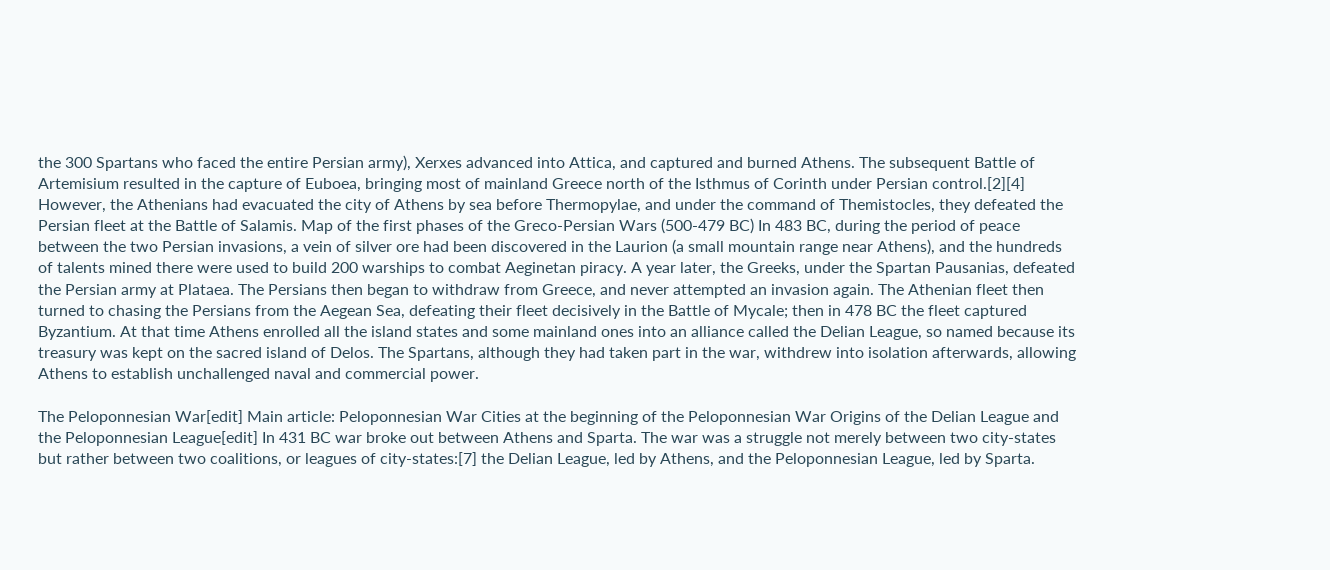the 300 Spartans who faced the entire Persian army), Xerxes advanced into Attica, and captured and burned Athens. The subsequent Battle of Artemisium resulted in the capture of Euboea, bringing most of mainland Greece north of the Isthmus of Corinth under Persian control.[2][4] However, the Athenians had evacuated the city of Athens by sea before Thermopylae, and under the command of Themistocles, they defeated the Persian fleet at the Battle of Salamis. Map of the first phases of the Greco-Persian Wars (500-479 BC) In 483 BC, during the period of peace between the two Persian invasions, a vein of silver ore had been discovered in the Laurion (a small mountain range near Athens), and the hundreds of talents mined there were used to build 200 warships to combat Aeginetan piracy. A year later, the Greeks, under the Spartan Pausanias, defeated the Persian army at Plataea. The Persians then began to withdraw from Greece, and never attempted an invasion again. The Athenian fleet then turned to chasing the Persians from the Aegean Sea, defeating their fleet decisively in the Battle of Mycale; then in 478 BC the fleet captured Byzantium. At that time Athens enrolled all the island states and some mainland ones into an alliance called the Delian League, so named because its treasury was kept on the sacred island of Delos. The Spartans, although they had taken part in the war, withdrew into isolation afterwards, allowing Athens to establish unchallenged naval and commercial power.

The Peloponnesian War[edit] Main article: Peloponnesian War Cities at the beginning of the Peloponnesian War Origins of the Delian League and the Peloponnesian League[edit] In 431 BC war broke out between Athens and Sparta. The war was a struggle not merely between two city-states but rather between two coalitions, or leagues of city-states:[7] the Delian League, led by Athens, and the Peloponnesian League, led by Sparta.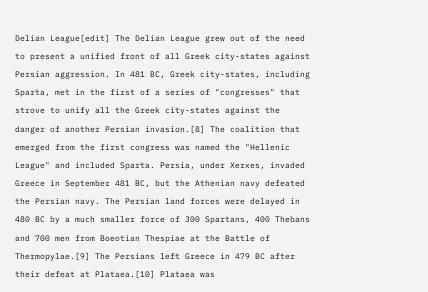Delian League[edit] The Delian League grew out of the need to present a unified front of all Greek city-states against Persian aggression. In 481 BC, Greek city-states, including Sparta, met in the first of a series of "congresses" that strove to unify all the Greek city-states against the danger of another Persian invasion.[8] The coalition that emerged from the first congress was named the "Hellenic League" and included Sparta. Persia, under Xerxes, invaded Greece in September 481 BC, but the Athenian navy defeated the Persian navy. The Persian land forces were delayed in 480 BC by a much smaller force of 300 Spartans, 400 Thebans and 700 men from Boeotian Thespiae at the Battle of Thermopylae.[9] The Persians left Greece in 479 BC after their defeat at Plataea.[10] Plataea was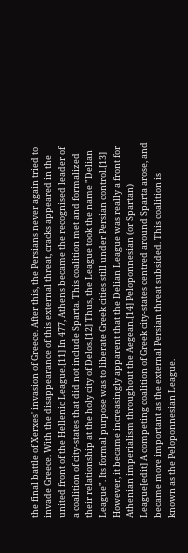the final battle of Xerxes' invasion of Greece. After this, the Persians never again tried to invade Greece. With the disappearance of this external threat, cracks appeared in the united front of the Hellenic League.[11] In 477, Athens became the recognised leader of a coalition of city-states that did not include Sparta. This coalition met and formalized their relationship at the holy city of Delos.[12] Thus, the League took the name "Delian League". Its formal purpose was to liberate Greek cities still under Persian control.[13] However, it became increasingly apparent that the Delian League was really a front for Athenian imperialism throughout the Aegean.[14] Peloponnesian (or Spartan) League[edit] A competing coalition of Greek city-states centred around Sparta arose, and became more important as the external Persian threat subsided. This coalition is known as the Peloponnesian League.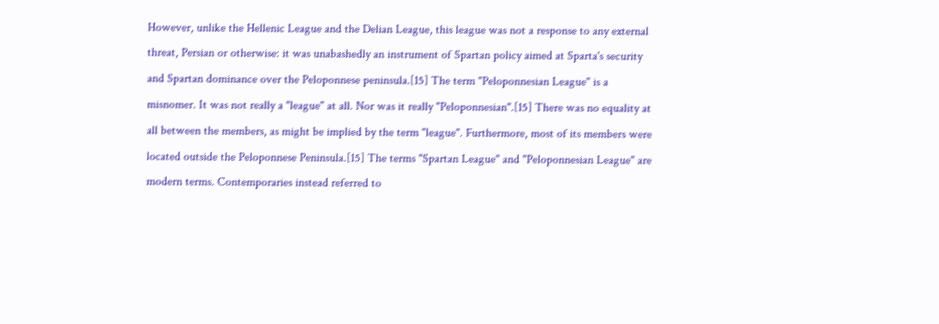However, unlike the Hellenic League and the Delian League, this league was not a response to any external threat, Persian or otherwise: it was unabashedly an instrument of Spartan policy aimed at Sparta's security and Spartan dominance over the Peloponnese peninsula.[15] The term "Peloponnesian League" is a misnomer. It was not really a "league" at all. Nor was it really "Peloponnesian".[15] There was no equality at all between the members, as might be implied by the term "league". Furthermore, most of its members were located outside the Peloponnese Peninsula.[15] The terms "Spartan League" and "Peloponnesian League" are modern terms. Contemporaries instead referred to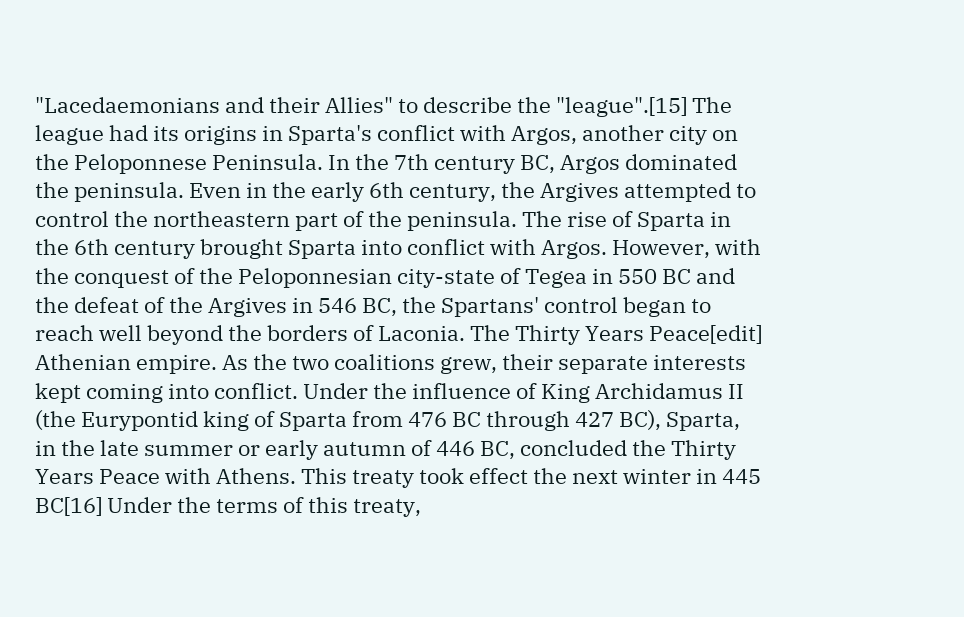"Lacedaemonians and their Allies" to describe the "league".[15] The league had its origins in Sparta's conflict with Argos, another city on the Peloponnese Peninsula. In the 7th century BC, Argos dominated the peninsula. Even in the early 6th century, the Argives attempted to control the northeastern part of the peninsula. The rise of Sparta in the 6th century brought Sparta into conflict with Argos. However, with the conquest of the Peloponnesian city-state of Tegea in 550 BC and the defeat of the Argives in 546 BC, the Spartans' control began to reach well beyond the borders of Laconia. The Thirty Years Peace[edit] Athenian empire. As the two coalitions grew, their separate interests kept coming into conflict. Under the influence of King Archidamus II (the Eurypontid king of Sparta from 476 BC through 427 BC), Sparta, in the late summer or early autumn of 446 BC, concluded the Thirty Years Peace with Athens. This treaty took effect the next winter in 445 BC[16] Under the terms of this treaty,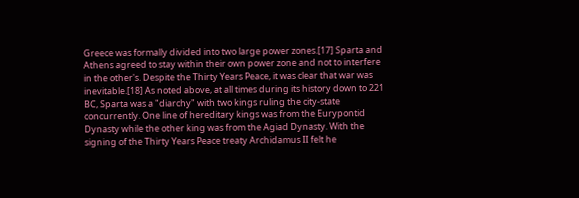Greece was formally divided into two large power zones.[17] Sparta and Athens agreed to stay within their own power zone and not to interfere in the other's. Despite the Thirty Years Peace, it was clear that war was inevitable.[18] As noted above, at all times during its history down to 221 BC, Sparta was a "diarchy" with two kings ruling the city-state concurrently. One line of hereditary kings was from the Eurypontid Dynasty while the other king was from the Agiad Dynasty. With the signing of the Thirty Years Peace treaty Archidamus II felt he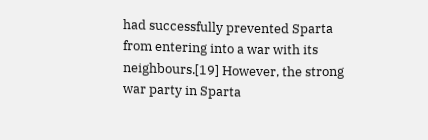had successfully prevented Sparta from entering into a war with its neighbours.[19] However, the strong war party in Sparta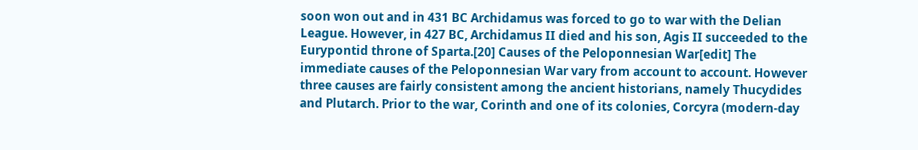soon won out and in 431 BC Archidamus was forced to go to war with the Delian League. However, in 427 BC, Archidamus II died and his son, Agis II succeeded to the Eurypontid throne of Sparta.[20] Causes of the Peloponnesian War[edit] The immediate causes of the Peloponnesian War vary from account to account. However three causes are fairly consistent among the ancient historians, namely Thucydides and Plutarch. Prior to the war, Corinth and one of its colonies, Corcyra (modern-day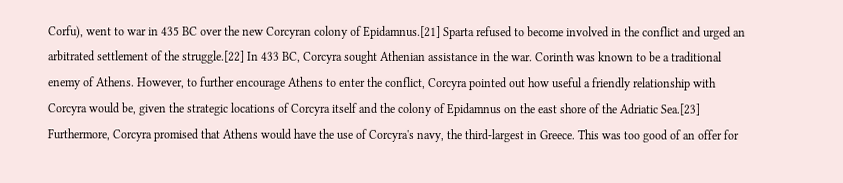Corfu), went to war in 435 BC over the new Corcyran colony of Epidamnus.[21] Sparta refused to become involved in the conflict and urged an arbitrated settlement of the struggle.[22] In 433 BC, Corcyra sought Athenian assistance in the war. Corinth was known to be a traditional enemy of Athens. However, to further encourage Athens to enter the conflict, Corcyra pointed out how useful a friendly relationship with Corcyra would be, given the strategic locations of Corcyra itself and the colony of Epidamnus on the east shore of the Adriatic Sea.[23] Furthermore, Corcyra promised that Athens would have the use of Corcyra's navy, the third-largest in Greece. This was too good of an offer for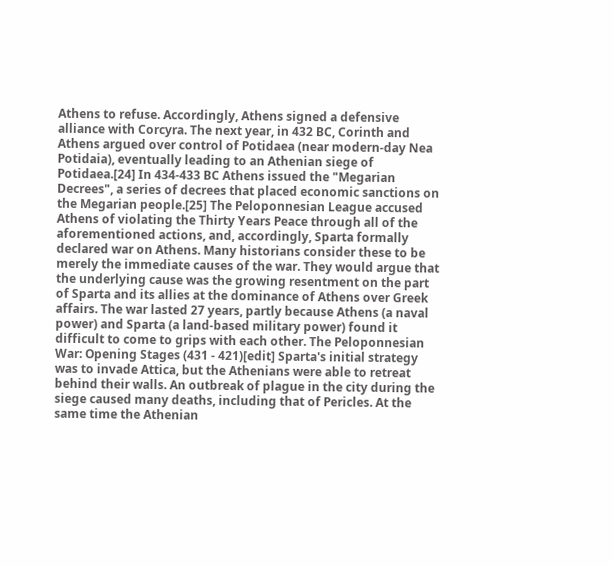Athens to refuse. Accordingly, Athens signed a defensive alliance with Corcyra. The next year, in 432 BC, Corinth and Athens argued over control of Potidaea (near modern-day Nea Potidaia), eventually leading to an Athenian siege of Potidaea.[24] In 434-433 BC Athens issued the "Megarian Decrees", a series of decrees that placed economic sanctions on the Megarian people.[25] The Peloponnesian League accused Athens of violating the Thirty Years Peace through all of the aforementioned actions, and, accordingly, Sparta formally declared war on Athens. Many historians consider these to be merely the immediate causes of the war. They would argue that the underlying cause was the growing resentment on the part of Sparta and its allies at the dominance of Athens over Greek affairs. The war lasted 27 years, partly because Athens (a naval power) and Sparta (a land-based military power) found it difficult to come to grips with each other. The Peloponnesian War: Opening Stages (431 - 421)[edit] Sparta's initial strategy was to invade Attica, but the Athenians were able to retreat behind their walls. An outbreak of plague in the city during the siege caused many deaths, including that of Pericles. At the same time the Athenian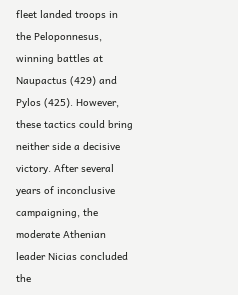fleet landed troops in the Peloponnesus, winning battles at Naupactus (429) and Pylos (425). However, these tactics could bring neither side a decisive victory. After several years of inconclusive campaigning, the moderate Athenian leader Nicias concluded the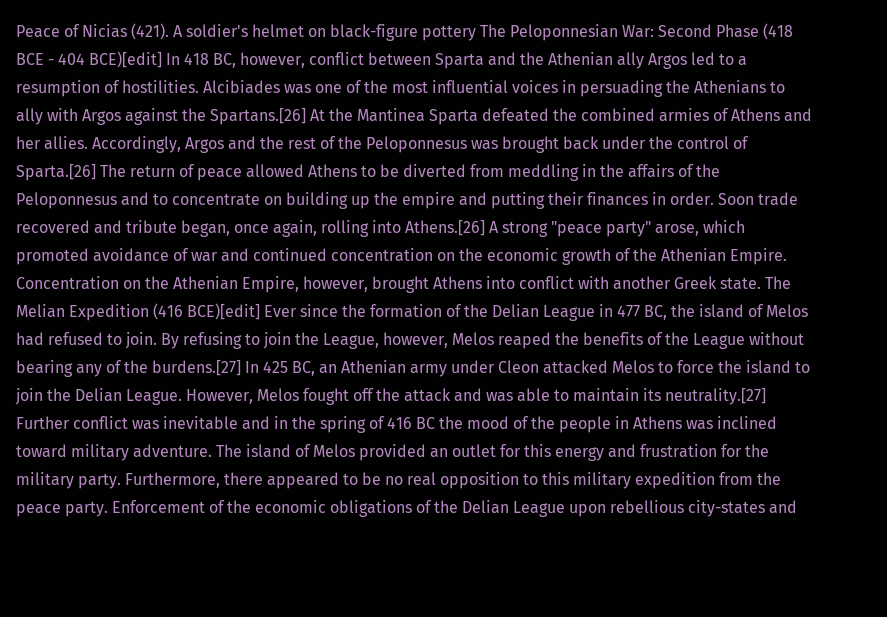Peace of Nicias (421). A soldier's helmet on black-figure pottery The Peloponnesian War: Second Phase (418 BCE - 404 BCE)[edit] In 418 BC, however, conflict between Sparta and the Athenian ally Argos led to a resumption of hostilities. Alcibiades was one of the most influential voices in persuading the Athenians to ally with Argos against the Spartans.[26] At the Mantinea Sparta defeated the combined armies of Athens and her allies. Accordingly, Argos and the rest of the Peloponnesus was brought back under the control of Sparta.[26] The return of peace allowed Athens to be diverted from meddling in the affairs of the Peloponnesus and to concentrate on building up the empire and putting their finances in order. Soon trade recovered and tribute began, once again, rolling into Athens.[26] A strong "peace party" arose, which promoted avoidance of war and continued concentration on the economic growth of the Athenian Empire. Concentration on the Athenian Empire, however, brought Athens into conflict with another Greek state. The Melian Expedition (416 BCE)[edit] Ever since the formation of the Delian League in 477 BC, the island of Melos had refused to join. By refusing to join the League, however, Melos reaped the benefits of the League without bearing any of the burdens.[27] In 425 BC, an Athenian army under Cleon attacked Melos to force the island to join the Delian League. However, Melos fought off the attack and was able to maintain its neutrality.[27] Further conflict was inevitable and in the spring of 416 BC the mood of the people in Athens was inclined toward military adventure. The island of Melos provided an outlet for this energy and frustration for the military party. Furthermore, there appeared to be no real opposition to this military expedition from the peace party. Enforcement of the economic obligations of the Delian League upon rebellious city-states and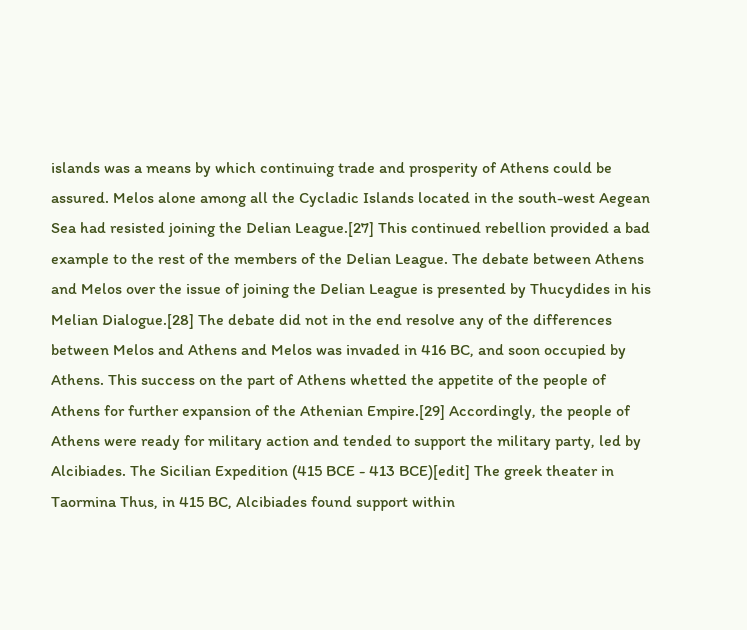islands was a means by which continuing trade and prosperity of Athens could be assured. Melos alone among all the Cycladic Islands located in the south-west Aegean Sea had resisted joining the Delian League.[27] This continued rebellion provided a bad example to the rest of the members of the Delian League. The debate between Athens and Melos over the issue of joining the Delian League is presented by Thucydides in his Melian Dialogue.[28] The debate did not in the end resolve any of the differences between Melos and Athens and Melos was invaded in 416 BC, and soon occupied by Athens. This success on the part of Athens whetted the appetite of the people of Athens for further expansion of the Athenian Empire.[29] Accordingly, the people of Athens were ready for military action and tended to support the military party, led by Alcibiades. The Sicilian Expedition (415 BCE - 413 BCE)[edit] The greek theater in Taormina Thus, in 415 BC, Alcibiades found support within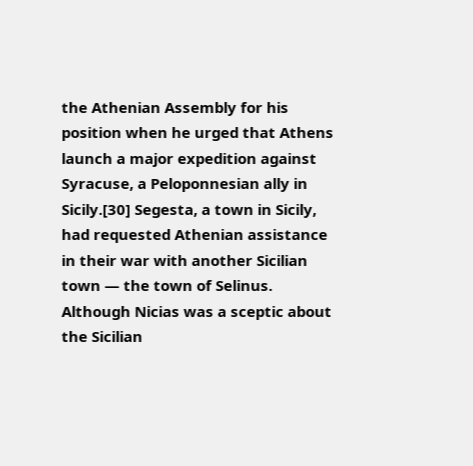the Athenian Assembly for his position when he urged that Athens launch a major expedition against Syracuse, a Peloponnesian ally in Sicily.[30] Segesta, a town in Sicily, had requested Athenian assistance in their war with another Sicilian town — the town of Selinus. Although Nicias was a sceptic about the Sicilian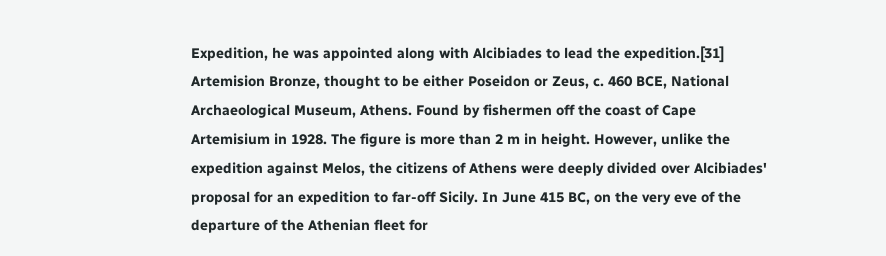Expedition, he was appointed along with Alcibiades to lead the expedition.[31] Artemision Bronze, thought to be either Poseidon or Zeus, c. 460 BCE, National Archaeological Museum, Athens. Found by fishermen off the coast of Cape Artemisium in 1928. The figure is more than 2 m in height. However, unlike the expedition against Melos, the citizens of Athens were deeply divided over Alcibiades' proposal for an expedition to far-off Sicily. In June 415 BC, on the very eve of the departure of the Athenian fleet for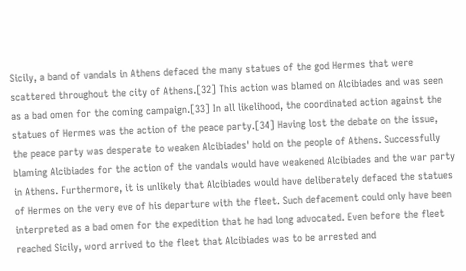Sicily, a band of vandals in Athens defaced the many statues of the god Hermes that were scattered throughout the city of Athens.[32] This action was blamed on Alcibiades and was seen as a bad omen for the coming campaign.[33] In all likelihood, the coordinated action against the statues of Hermes was the action of the peace party.[34] Having lost the debate on the issue, the peace party was desperate to weaken Alcibiades' hold on the people of Athens. Successfully blaming Alcibiades for the action of the vandals would have weakened Alcibiades and the war party in Athens. Furthermore, it is unlikely that Alcibiades would have deliberately defaced the statues of Hermes on the very eve of his departure with the fleet. Such defacement could only have been interpreted as a bad omen for the expedition that he had long advocated. Even before the fleet reached Sicily, word arrived to the fleet that Alcibiades was to be arrested and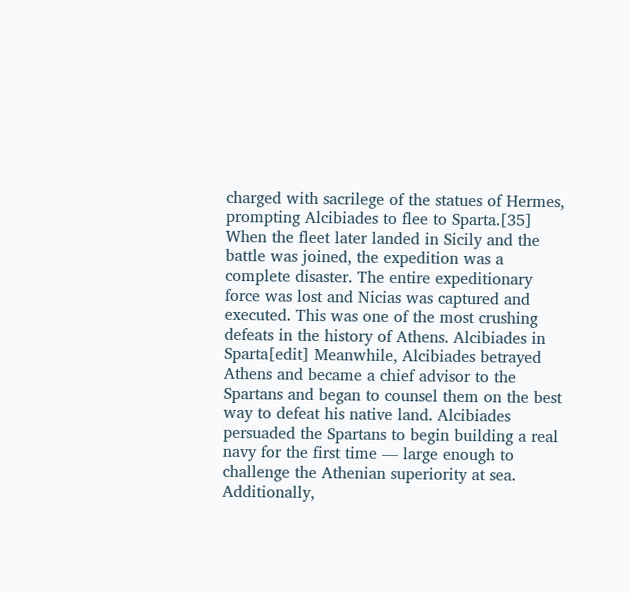charged with sacrilege of the statues of Hermes, prompting Alcibiades to flee to Sparta.[35] When the fleet later landed in Sicily and the battle was joined, the expedition was a complete disaster. The entire expeditionary force was lost and Nicias was captured and executed. This was one of the most crushing defeats in the history of Athens. Alcibiades in Sparta[edit] Meanwhile, Alcibiades betrayed Athens and became a chief advisor to the Spartans and began to counsel them on the best way to defeat his native land. Alcibiades persuaded the Spartans to begin building a real navy for the first time — large enough to challenge the Athenian superiority at sea. Additionally,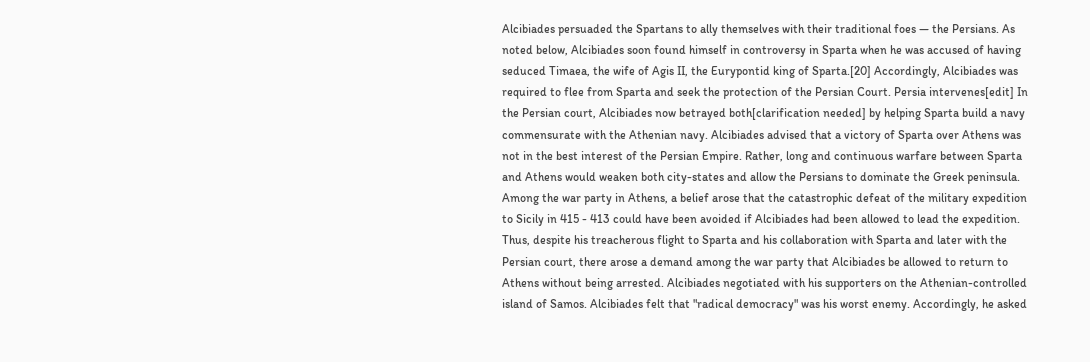Alcibiades persuaded the Spartans to ally themselves with their traditional foes — the Persians. As noted below, Alcibiades soon found himself in controversy in Sparta when he was accused of having seduced Timaea, the wife of Agis II, the Eurypontid king of Sparta.[20] Accordingly, Alcibiades was required to flee from Sparta and seek the protection of the Persian Court. Persia intervenes[edit] In the Persian court, Alcibiades now betrayed both[clarification needed] by helping Sparta build a navy commensurate with the Athenian navy. Alcibiades advised that a victory of Sparta over Athens was not in the best interest of the Persian Empire. Rather, long and continuous warfare between Sparta and Athens would weaken both city-states and allow the Persians to dominate the Greek peninsula. Among the war party in Athens, a belief arose that the catastrophic defeat of the military expedition to Sicily in 415 - 413 could have been avoided if Alcibiades had been allowed to lead the expedition. Thus, despite his treacherous flight to Sparta and his collaboration with Sparta and later with the Persian court, there arose a demand among the war party that Alcibiades be allowed to return to Athens without being arrested. Alcibiades negotiated with his supporters on the Athenian-controlled island of Samos. Alcibiades felt that "radical democracy" was his worst enemy. Accordingly, he asked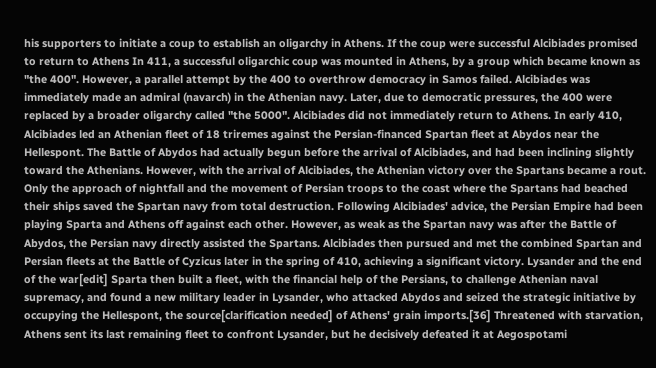his supporters to initiate a coup to establish an oligarchy in Athens. If the coup were successful Alcibiades promised to return to Athens In 411, a successful oligarchic coup was mounted in Athens, by a group which became known as "the 400". However, a parallel attempt by the 400 to overthrow democracy in Samos failed. Alcibiades was immediately made an admiral (navarch) in the Athenian navy. Later, due to democratic pressures, the 400 were replaced by a broader oligarchy called "the 5000". Alcibiades did not immediately return to Athens. In early 410, Alcibiades led an Athenian fleet of 18 triremes against the Persian-financed Spartan fleet at Abydos near the Hellespont. The Battle of Abydos had actually begun before the arrival of Alcibiades, and had been inclining slightly toward the Athenians. However, with the arrival of Alcibiades, the Athenian victory over the Spartans became a rout. Only the approach of nightfall and the movement of Persian troops to the coast where the Spartans had beached their ships saved the Spartan navy from total destruction. Following Alcibiades' advice, the Persian Empire had been playing Sparta and Athens off against each other. However, as weak as the Spartan navy was after the Battle of Abydos, the Persian navy directly assisted the Spartans. Alcibiades then pursued and met the combined Spartan and Persian fleets at the Battle of Cyzicus later in the spring of 410, achieving a significant victory. Lysander and the end of the war[edit] Sparta then built a fleet, with the financial help of the Persians, to challenge Athenian naval supremacy, and found a new military leader in Lysander, who attacked Abydos and seized the strategic initiative by occupying the Hellespont, the source[clarification needed] of Athens' grain imports.[36] Threatened with starvation, Athens sent its last remaining fleet to confront Lysander, but he decisively defeated it at Aegospotami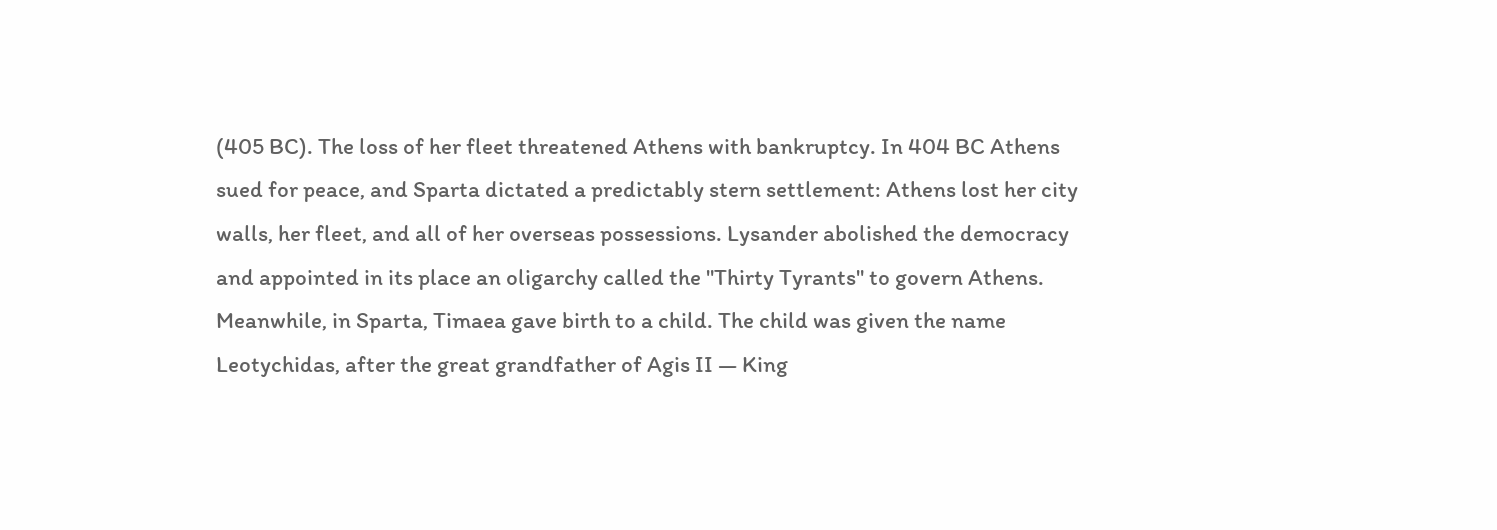(405 BC). The loss of her fleet threatened Athens with bankruptcy. In 404 BC Athens sued for peace, and Sparta dictated a predictably stern settlement: Athens lost her city walls, her fleet, and all of her overseas possessions. Lysander abolished the democracy and appointed in its place an oligarchy called the "Thirty Tyrants" to govern Athens. Meanwhile, in Sparta, Timaea gave birth to a child. The child was given the name Leotychidas, after the great grandfather of Agis II — King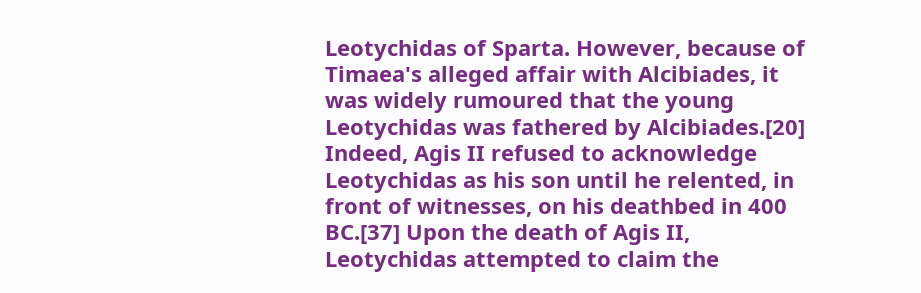Leotychidas of Sparta. However, because of Timaea's alleged affair with Alcibiades, it was widely rumoured that the young Leotychidas was fathered by Alcibiades.[20] Indeed, Agis II refused to acknowledge Leotychidas as his son until he relented, in front of witnesses, on his deathbed in 400 BC.[37] Upon the death of Agis II, Leotychidas attempted to claim the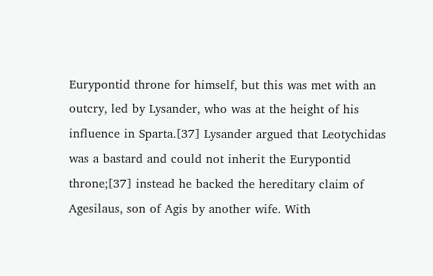Eurypontid throne for himself, but this was met with an outcry, led by Lysander, who was at the height of his influence in Sparta.[37] Lysander argued that Leotychidas was a bastard and could not inherit the Eurypontid throne;[37] instead he backed the hereditary claim of Agesilaus, son of Agis by another wife. With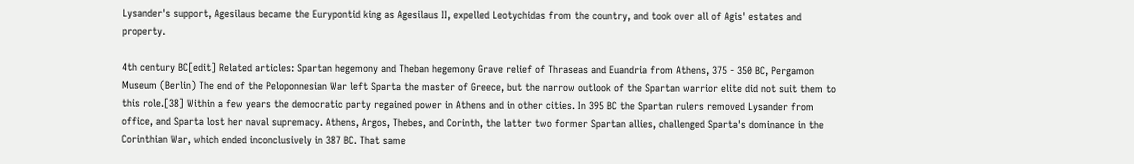Lysander's support, Agesilaus became the Eurypontid king as Agesilaus II, expelled Leotychidas from the country, and took over all of Agis' estates and property.

4th century BC[edit] Related articles: Spartan hegemony and Theban hegemony Grave relief of Thraseas and Euandria from Athens, 375 - 350 BC, Pergamon Museum (Berlin) The end of the Peloponnesian War left Sparta the master of Greece, but the narrow outlook of the Spartan warrior elite did not suit them to this role.[38] Within a few years the democratic party regained power in Athens and in other cities. In 395 BC the Spartan rulers removed Lysander from office, and Sparta lost her naval supremacy. Athens, Argos, Thebes, and Corinth, the latter two former Spartan allies, challenged Sparta's dominance in the Corinthian War, which ended inconclusively in 387 BC. That same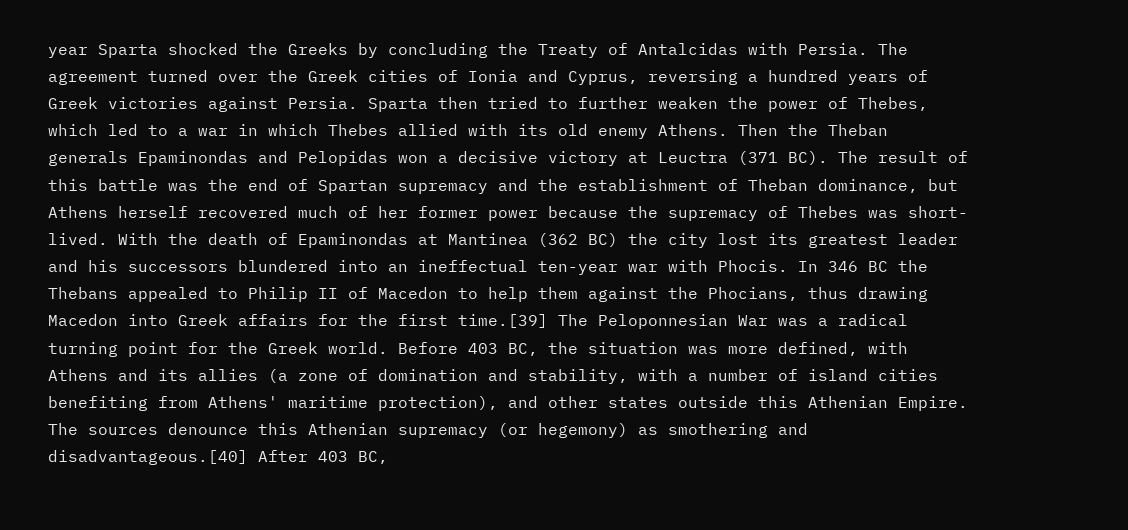year Sparta shocked the Greeks by concluding the Treaty of Antalcidas with Persia. The agreement turned over the Greek cities of Ionia and Cyprus, reversing a hundred years of Greek victories against Persia. Sparta then tried to further weaken the power of Thebes, which led to a war in which Thebes allied with its old enemy Athens. Then the Theban generals Epaminondas and Pelopidas won a decisive victory at Leuctra (371 BC). The result of this battle was the end of Spartan supremacy and the establishment of Theban dominance, but Athens herself recovered much of her former power because the supremacy of Thebes was short-lived. With the death of Epaminondas at Mantinea (362 BC) the city lost its greatest leader and his successors blundered into an ineffectual ten-year war with Phocis. In 346 BC the Thebans appealed to Philip II of Macedon to help them against the Phocians, thus drawing Macedon into Greek affairs for the first time.[39] The Peloponnesian War was a radical turning point for the Greek world. Before 403 BC, the situation was more defined, with Athens and its allies (a zone of domination and stability, with a number of island cities benefiting from Athens' maritime protection), and other states outside this Athenian Empire. The sources denounce this Athenian supremacy (or hegemony) as smothering and disadvantageous.[40] After 403 BC,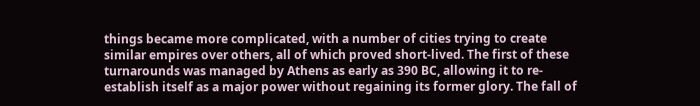things became more complicated, with a number of cities trying to create similar empires over others, all of which proved short-lived. The first of these turnarounds was managed by Athens as early as 390 BC, allowing it to re-establish itself as a major power without regaining its former glory. The fall of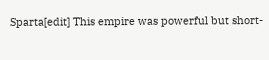Sparta[edit] This empire was powerful but short-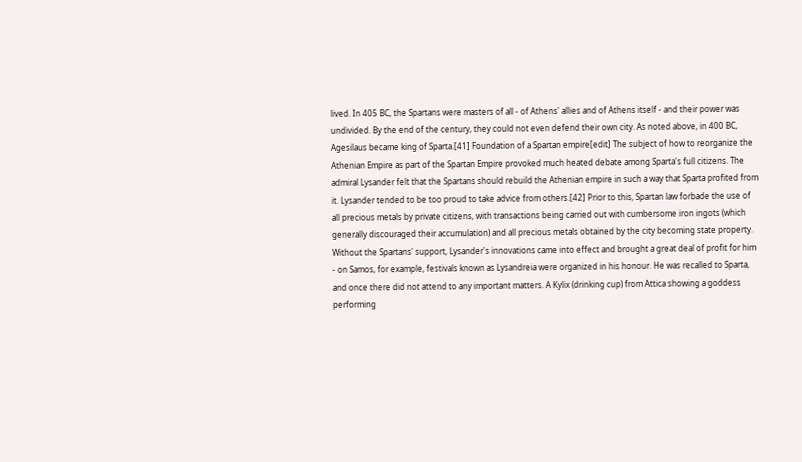lived. In 405 BC, the Spartans were masters of all - of Athens' allies and of Athens itself - and their power was undivided. By the end of the century, they could not even defend their own city. As noted above, in 400 BC, Agesilaus became king of Sparta.[41] Foundation of a Spartan empire[edit] The subject of how to reorganize the Athenian Empire as part of the Spartan Empire provoked much heated debate among Sparta's full citizens. The admiral Lysander felt that the Spartans should rebuild the Athenian empire in such a way that Sparta profited from it. Lysander tended to be too proud to take advice from others.[42] Prior to this, Spartan law forbade the use of all precious metals by private citizens, with transactions being carried out with cumbersome iron ingots (which generally discouraged their accumulation) and all precious metals obtained by the city becoming state property. Without the Spartans' support, Lysander's innovations came into effect and brought a great deal of profit for him - on Samos, for example, festivals known as Lysandreia were organized in his honour. He was recalled to Sparta, and once there did not attend to any important matters. A Kylix (drinking cup) from Attica showing a goddess performing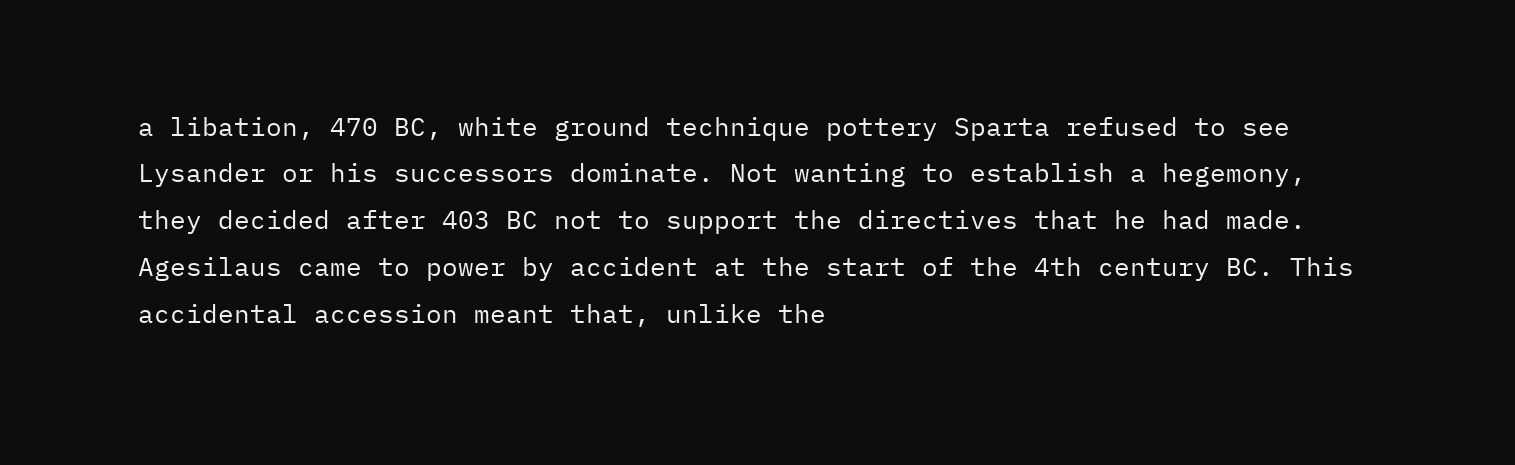a libation, 470 BC, white ground technique pottery Sparta refused to see Lysander or his successors dominate. Not wanting to establish a hegemony, they decided after 403 BC not to support the directives that he had made. Agesilaus came to power by accident at the start of the 4th century BC. This accidental accession meant that, unlike the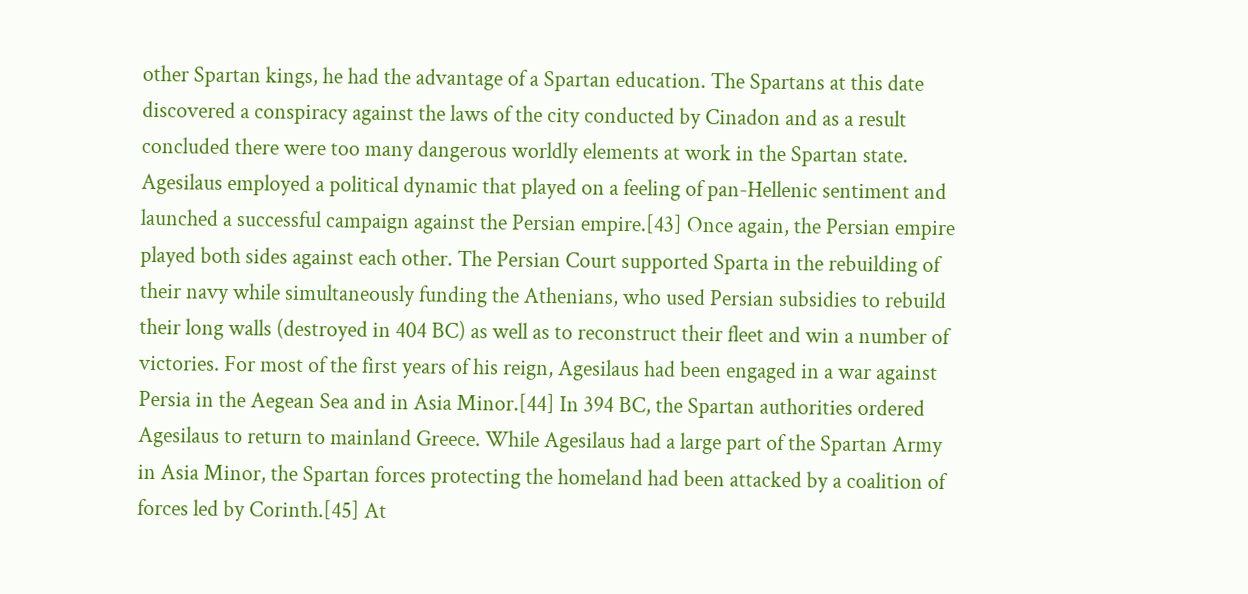other Spartan kings, he had the advantage of a Spartan education. The Spartans at this date discovered a conspiracy against the laws of the city conducted by Cinadon and as a result concluded there were too many dangerous worldly elements at work in the Spartan state. Agesilaus employed a political dynamic that played on a feeling of pan-Hellenic sentiment and launched a successful campaign against the Persian empire.[43] Once again, the Persian empire played both sides against each other. The Persian Court supported Sparta in the rebuilding of their navy while simultaneously funding the Athenians, who used Persian subsidies to rebuild their long walls (destroyed in 404 BC) as well as to reconstruct their fleet and win a number of victories. For most of the first years of his reign, Agesilaus had been engaged in a war against Persia in the Aegean Sea and in Asia Minor.[44] In 394 BC, the Spartan authorities ordered Agesilaus to return to mainland Greece. While Agesilaus had a large part of the Spartan Army in Asia Minor, the Spartan forces protecting the homeland had been attacked by a coalition of forces led by Corinth.[45] At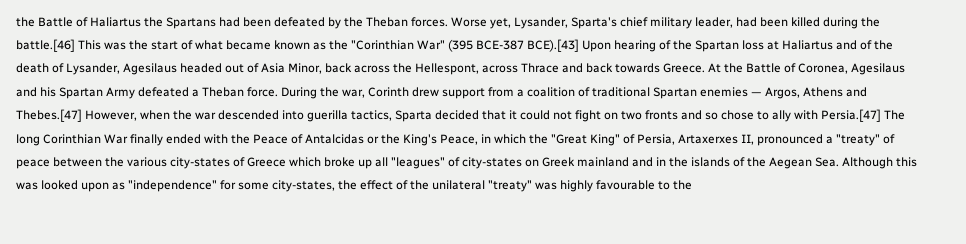the Battle of Haliartus the Spartans had been defeated by the Theban forces. Worse yet, Lysander, Sparta's chief military leader, had been killed during the battle.[46] This was the start of what became known as the "Corinthian War" (395 BCE-387 BCE).[43] Upon hearing of the Spartan loss at Haliartus and of the death of Lysander, Agesilaus headed out of Asia Minor, back across the Hellespont, across Thrace and back towards Greece. At the Battle of Coronea, Agesilaus and his Spartan Army defeated a Theban force. During the war, Corinth drew support from a coalition of traditional Spartan enemies — Argos, Athens and Thebes.[47] However, when the war descended into guerilla tactics, Sparta decided that it could not fight on two fronts and so chose to ally with Persia.[47] The long Corinthian War finally ended with the Peace of Antalcidas or the King's Peace, in which the "Great King" of Persia, Artaxerxes II, pronounced a "treaty" of peace between the various city-states of Greece which broke up all "leagues" of city-states on Greek mainland and in the islands of the Aegean Sea. Although this was looked upon as "independence" for some city-states, the effect of the unilateral "treaty" was highly favourable to the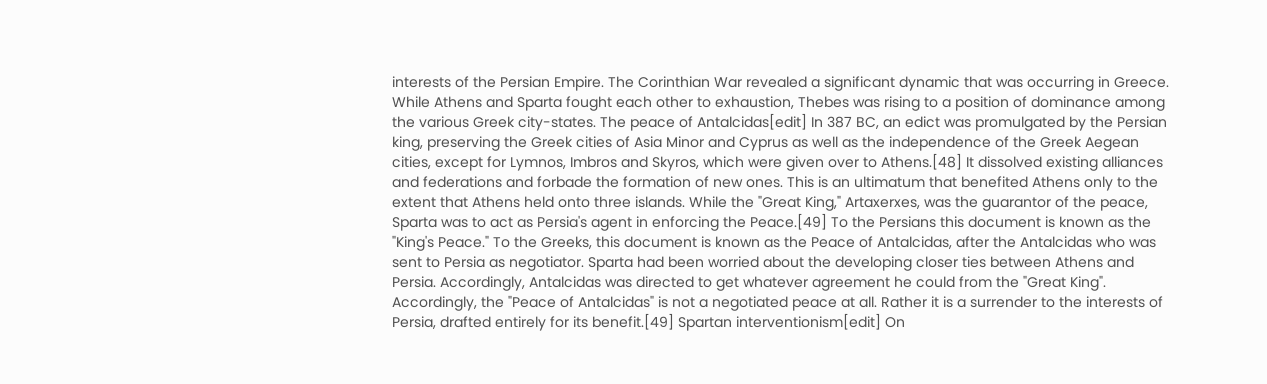interests of the Persian Empire. The Corinthian War revealed a significant dynamic that was occurring in Greece. While Athens and Sparta fought each other to exhaustion, Thebes was rising to a position of dominance among the various Greek city-states. The peace of Antalcidas[edit] In 387 BC, an edict was promulgated by the Persian king, preserving the Greek cities of Asia Minor and Cyprus as well as the independence of the Greek Aegean cities, except for Lymnos, Imbros and Skyros, which were given over to Athens.[48] It dissolved existing alliances and federations and forbade the formation of new ones. This is an ultimatum that benefited Athens only to the extent that Athens held onto three islands. While the "Great King," Artaxerxes, was the guarantor of the peace, Sparta was to act as Persia's agent in enforcing the Peace.[49] To the Persians this document is known as the "King's Peace." To the Greeks, this document is known as the Peace of Antalcidas, after the Antalcidas who was sent to Persia as negotiator. Sparta had been worried about the developing closer ties between Athens and Persia. Accordingly, Antalcidas was directed to get whatever agreement he could from the "Great King". Accordingly, the "Peace of Antalcidas" is not a negotiated peace at all. Rather it is a surrender to the interests of Persia, drafted entirely for its benefit.[49] Spartan interventionism[edit] On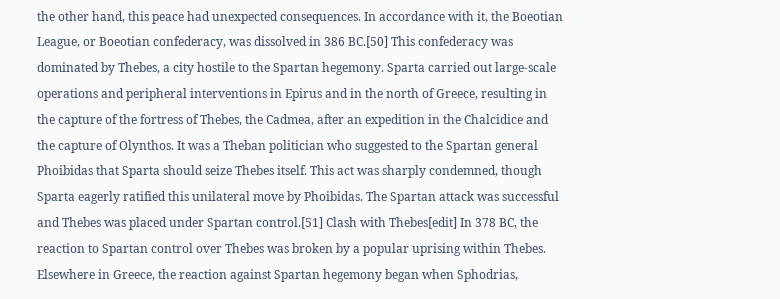the other hand, this peace had unexpected consequences. In accordance with it, the Boeotian League, or Boeotian confederacy, was dissolved in 386 BC.[50] This confederacy was dominated by Thebes, a city hostile to the Spartan hegemony. Sparta carried out large-scale operations and peripheral interventions in Epirus and in the north of Greece, resulting in the capture of the fortress of Thebes, the Cadmea, after an expedition in the Chalcidice and the capture of Olynthos. It was a Theban politician who suggested to the Spartan general Phoibidas that Sparta should seize Thebes itself. This act was sharply condemned, though Sparta eagerly ratified this unilateral move by Phoibidas. The Spartan attack was successful and Thebes was placed under Spartan control.[51] Clash with Thebes[edit] In 378 BC, the reaction to Spartan control over Thebes was broken by a popular uprising within Thebes. Elsewhere in Greece, the reaction against Spartan hegemony began when Sphodrias,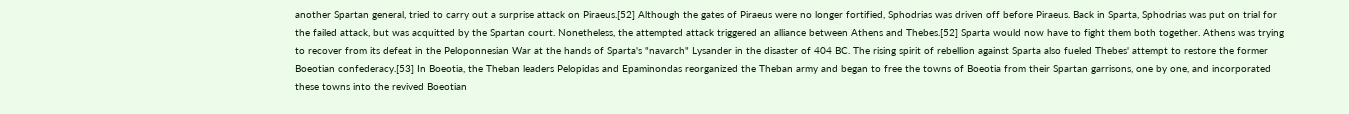another Spartan general, tried to carry out a surprise attack on Piraeus.[52] Although the gates of Piraeus were no longer fortified, Sphodrias was driven off before Piraeus. Back in Sparta, Sphodrias was put on trial for the failed attack, but was acquitted by the Spartan court. Nonetheless, the attempted attack triggered an alliance between Athens and Thebes.[52] Sparta would now have to fight them both together. Athens was trying to recover from its defeat in the Peloponnesian War at the hands of Sparta's "navarch" Lysander in the disaster of 404 BC. The rising spirit of rebellion against Sparta also fueled Thebes' attempt to restore the former Boeotian confederacy.[53] In Boeotia, the Theban leaders Pelopidas and Epaminondas reorganized the Theban army and began to free the towns of Boeotia from their Spartan garrisons, one by one, and incorporated these towns into the revived Boeotian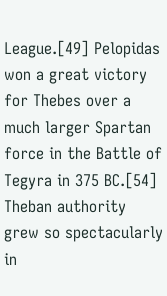League.[49] Pelopidas won a great victory for Thebes over a much larger Spartan force in the Battle of Tegyra in 375 BC.[54] Theban authority grew so spectacularly in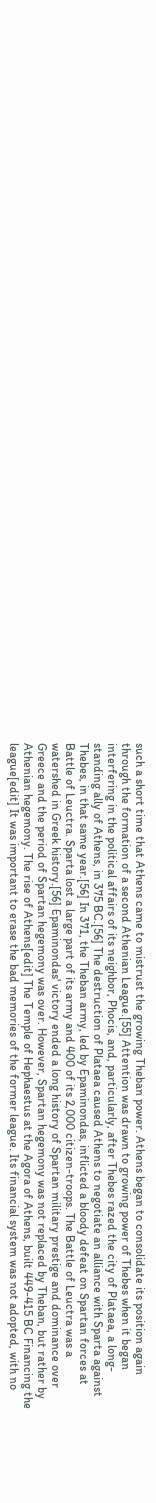such a short time that Athens came to mistrust the growing Theban power. Athens began to consolidate its position again through the formation of a second Athenian League.[55] Attention was drawn to growing power of Thebes when it began interfering in the political affairs of its neighbor, Phocis, and, particularly, after Thebes razed the city of Plataea, a long-standing ally of Athens, in 375 BC.[56] The destruction of Plataea caused Athens to negotiate an alliance with Sparta against Thebes, in that same year.[56] In 371, the Theban army, led by Epaminondas, inflicted a bloody defeat on Spartan forces at Battle of Leuctra. Sparta lost a large part of its army and 400 of its 2,000 citizen-troops. The Battle of Leuctra was a watershed in Greek history.[56] Epaminondas' victory ended a long history of Spartan military prestige and dominance over Greece and the period of Spartan hegemony was over. However, Spartan hegemony was not replaced by Theban, but rather by Athenian hegemony. The rise of Athens[edit] The Temple of Hephaestus at the Agora of Athens, built 449-415 BC Financing the league[edit] It was important to erase the bad memories of the former league. Its financial system was not adopted, with no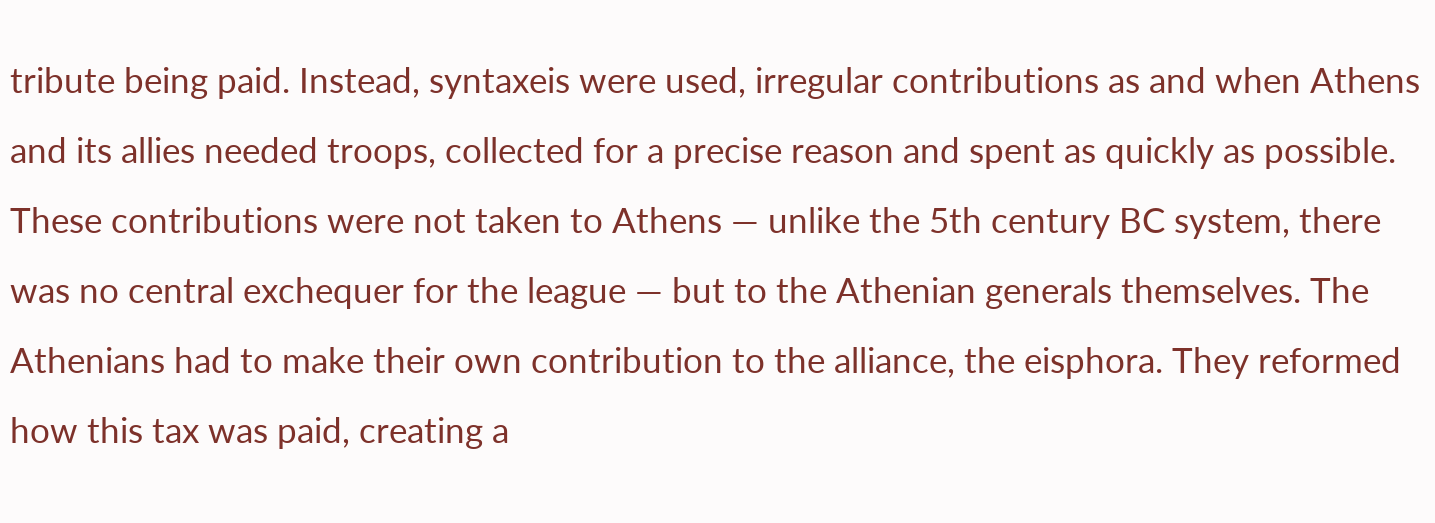tribute being paid. Instead, syntaxeis were used, irregular contributions as and when Athens and its allies needed troops, collected for a precise reason and spent as quickly as possible. These contributions were not taken to Athens — unlike the 5th century BC system, there was no central exchequer for the league — but to the Athenian generals themselves. The Athenians had to make their own contribution to the alliance, the eisphora. They reformed how this tax was paid, creating a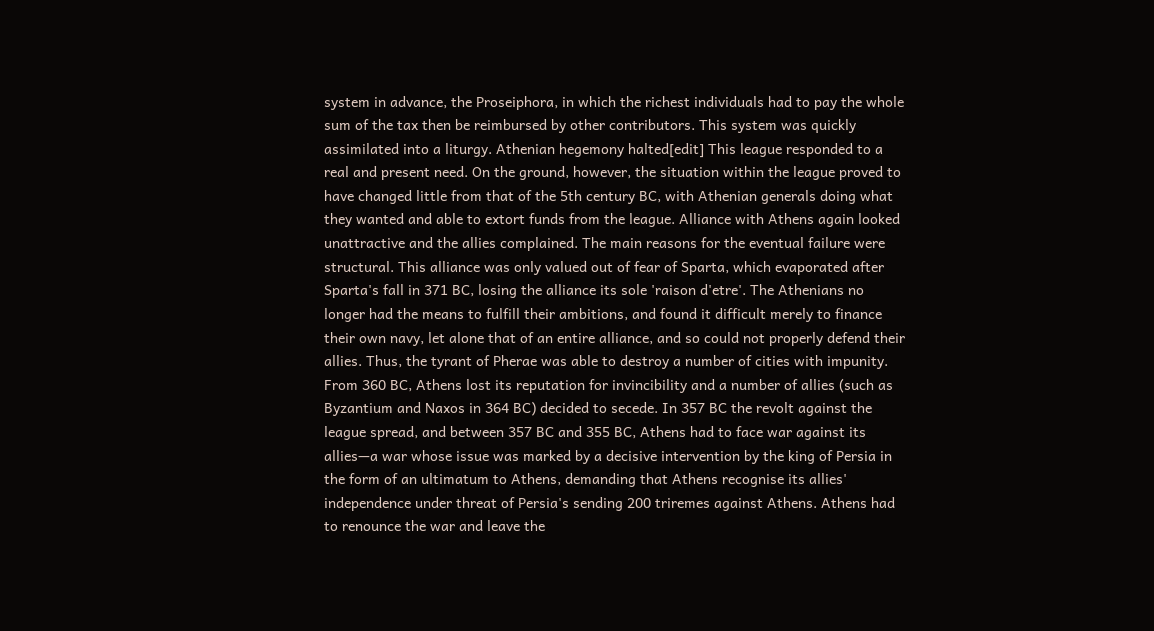system in advance, the Proseiphora, in which the richest individuals had to pay the whole sum of the tax then be reimbursed by other contributors. This system was quickly assimilated into a liturgy. Athenian hegemony halted[edit] This league responded to a real and present need. On the ground, however, the situation within the league proved to have changed little from that of the 5th century BC, with Athenian generals doing what they wanted and able to extort funds from the league. Alliance with Athens again looked unattractive and the allies complained. The main reasons for the eventual failure were structural. This alliance was only valued out of fear of Sparta, which evaporated after Sparta's fall in 371 BC, losing the alliance its sole 'raison d'etre'. The Athenians no longer had the means to fulfill their ambitions, and found it difficult merely to finance their own navy, let alone that of an entire alliance, and so could not properly defend their allies. Thus, the tyrant of Pherae was able to destroy a number of cities with impunity. From 360 BC, Athens lost its reputation for invincibility and a number of allies (such as Byzantium and Naxos in 364 BC) decided to secede. In 357 BC the revolt against the league spread, and between 357 BC and 355 BC, Athens had to face war against its allies—a war whose issue was marked by a decisive intervention by the king of Persia in the form of an ultimatum to Athens, demanding that Athens recognise its allies' independence under threat of Persia's sending 200 triremes against Athens. Athens had to renounce the war and leave the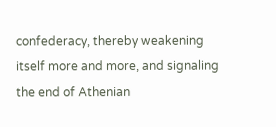confederacy, thereby weakening itself more and more, and signaling the end of Athenian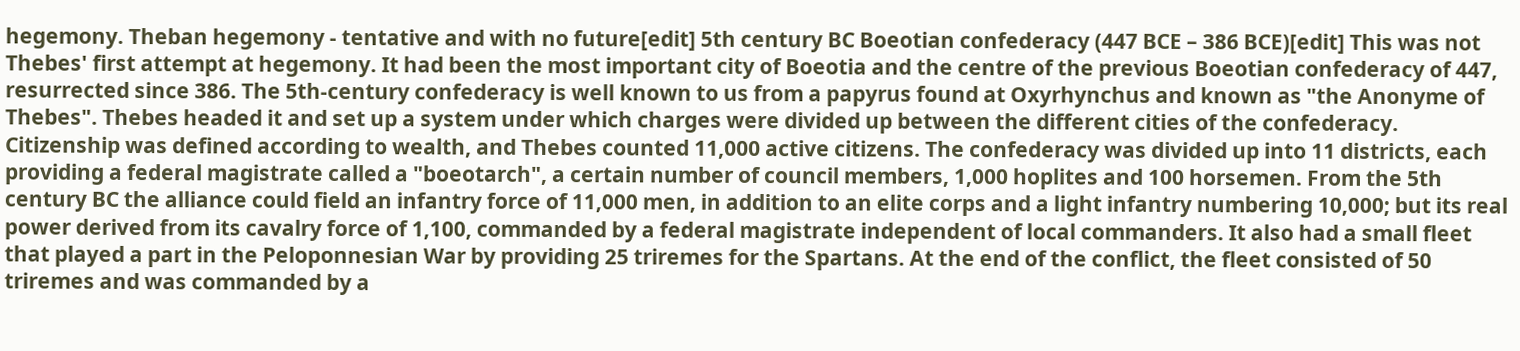hegemony. Theban hegemony - tentative and with no future[edit] 5th century BC Boeotian confederacy (447 BCE – 386 BCE)[edit] This was not Thebes' first attempt at hegemony. It had been the most important city of Boeotia and the centre of the previous Boeotian confederacy of 447, resurrected since 386. The 5th-century confederacy is well known to us from a papyrus found at Oxyrhynchus and known as "the Anonyme of Thebes". Thebes headed it and set up a system under which charges were divided up between the different cities of the confederacy. Citizenship was defined according to wealth, and Thebes counted 11,000 active citizens. The confederacy was divided up into 11 districts, each providing a federal magistrate called a "boeotarch", a certain number of council members, 1,000 hoplites and 100 horsemen. From the 5th century BC the alliance could field an infantry force of 11,000 men, in addition to an elite corps and a light infantry numbering 10,000; but its real power derived from its cavalry force of 1,100, commanded by a federal magistrate independent of local commanders. It also had a small fleet that played a part in the Peloponnesian War by providing 25 triremes for the Spartans. At the end of the conflict, the fleet consisted of 50 triremes and was commanded by a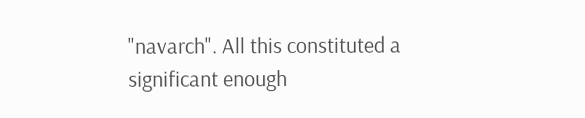"navarch". All this constituted a significant enough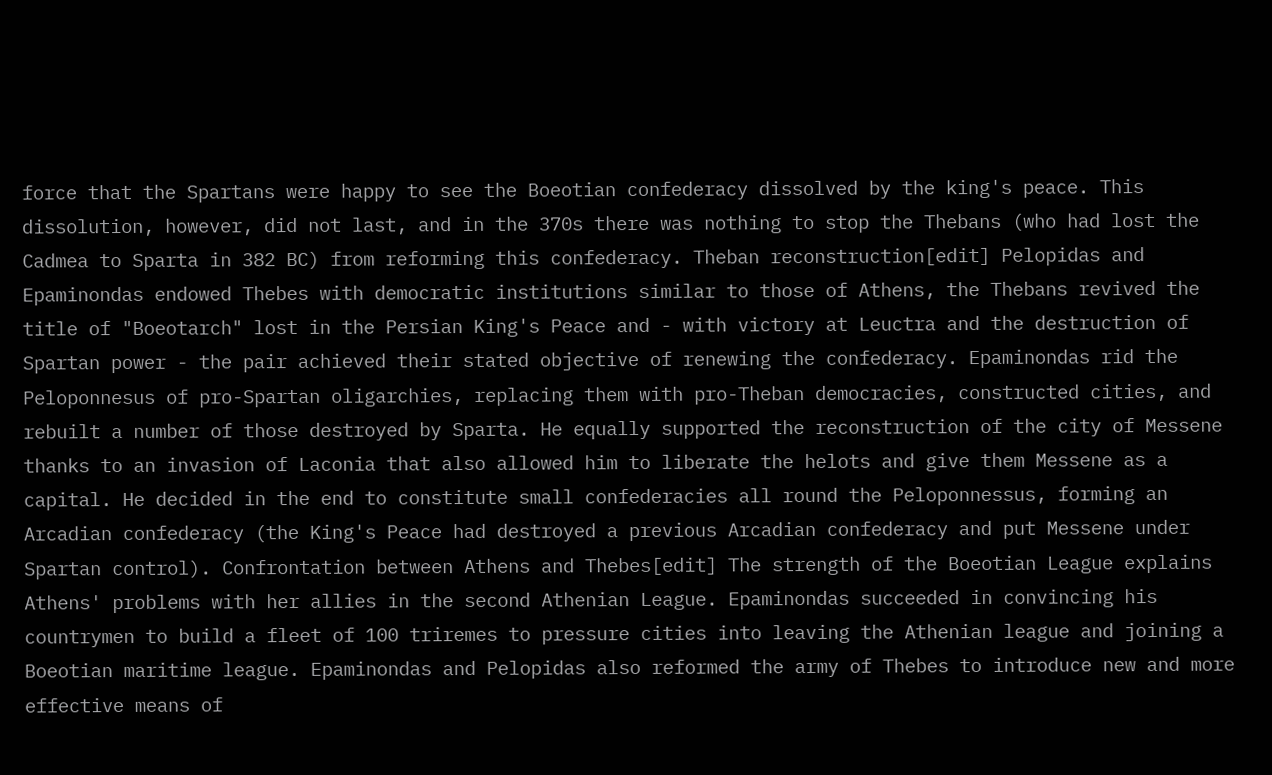force that the Spartans were happy to see the Boeotian confederacy dissolved by the king's peace. This dissolution, however, did not last, and in the 370s there was nothing to stop the Thebans (who had lost the Cadmea to Sparta in 382 BC) from reforming this confederacy. Theban reconstruction[edit] Pelopidas and Epaminondas endowed Thebes with democratic institutions similar to those of Athens, the Thebans revived the title of "Boeotarch" lost in the Persian King's Peace and - with victory at Leuctra and the destruction of Spartan power - the pair achieved their stated objective of renewing the confederacy. Epaminondas rid the Peloponnesus of pro-Spartan oligarchies, replacing them with pro-Theban democracies, constructed cities, and rebuilt a number of those destroyed by Sparta. He equally supported the reconstruction of the city of Messene thanks to an invasion of Laconia that also allowed him to liberate the helots and give them Messene as a capital. He decided in the end to constitute small confederacies all round the Peloponnessus, forming an Arcadian confederacy (the King's Peace had destroyed a previous Arcadian confederacy and put Messene under Spartan control). Confrontation between Athens and Thebes[edit] The strength of the Boeotian League explains Athens' problems with her allies in the second Athenian League. Epaminondas succeeded in convincing his countrymen to build a fleet of 100 triremes to pressure cities into leaving the Athenian league and joining a Boeotian maritime league. Epaminondas and Pelopidas also reformed the army of Thebes to introduce new and more effective means of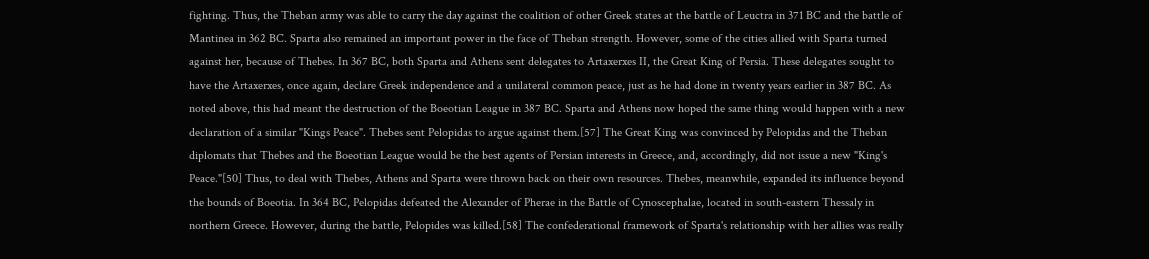fighting. Thus, the Theban army was able to carry the day against the coalition of other Greek states at the battle of Leuctra in 371 BC and the battle of Mantinea in 362 BC. Sparta also remained an important power in the face of Theban strength. However, some of the cities allied with Sparta turned against her, because of Thebes. In 367 BC, both Sparta and Athens sent delegates to Artaxerxes II, the Great King of Persia. These delegates sought to have the Artaxerxes, once again, declare Greek independence and a unilateral common peace, just as he had done in twenty years earlier in 387 BC. As noted above, this had meant the destruction of the Boeotian League in 387 BC. Sparta and Athens now hoped the same thing would happen with a new declaration of a similar "Kings Peace". Thebes sent Pelopidas to argue against them.[57] The Great King was convinced by Pelopidas and the Theban diplomats that Thebes and the Boeotian League would be the best agents of Persian interests in Greece, and, accordingly, did not issue a new "King's Peace."[50] Thus, to deal with Thebes, Athens and Sparta were thrown back on their own resources. Thebes, meanwhile, expanded its influence beyond the bounds of Boeotia. In 364 BC, Pelopidas defeated the Alexander of Pherae in the Battle of Cynoscephalae, located in south-eastern Thessaly in northern Greece. However, during the battle, Pelopides was killed.[58] The confederational framework of Sparta's relationship with her allies was really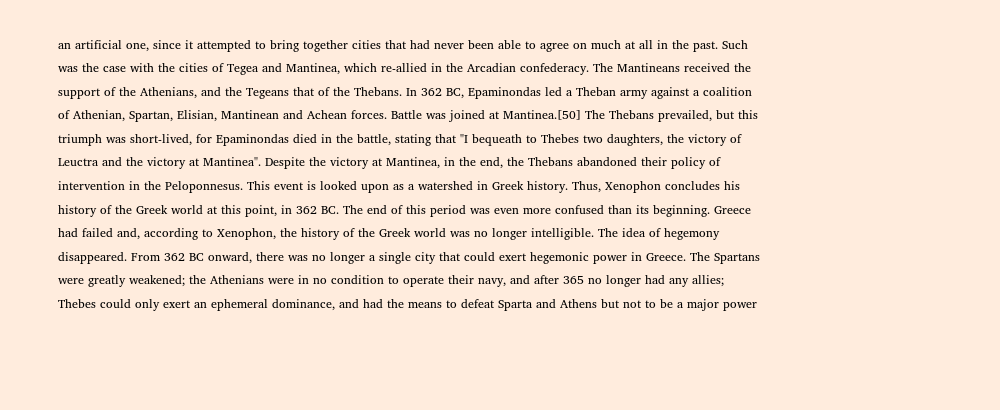an artificial one, since it attempted to bring together cities that had never been able to agree on much at all in the past. Such was the case with the cities of Tegea and Mantinea, which re-allied in the Arcadian confederacy. The Mantineans received the support of the Athenians, and the Tegeans that of the Thebans. In 362 BC, Epaminondas led a Theban army against a coalition of Athenian, Spartan, Elisian, Mantinean and Achean forces. Battle was joined at Mantinea.[50] The Thebans prevailed, but this triumph was short-lived, for Epaminondas died in the battle, stating that "I bequeath to Thebes two daughters, the victory of Leuctra and the victory at Mantinea". Despite the victory at Mantinea, in the end, the Thebans abandoned their policy of intervention in the Peloponnesus. This event is looked upon as a watershed in Greek history. Thus, Xenophon concludes his history of the Greek world at this point, in 362 BC. The end of this period was even more confused than its beginning. Greece had failed and, according to Xenophon, the history of the Greek world was no longer intelligible. The idea of hegemony disappeared. From 362 BC onward, there was no longer a single city that could exert hegemonic power in Greece. The Spartans were greatly weakened; the Athenians were in no condition to operate their navy, and after 365 no longer had any allies; Thebes could only exert an ephemeral dominance, and had the means to defeat Sparta and Athens but not to be a major power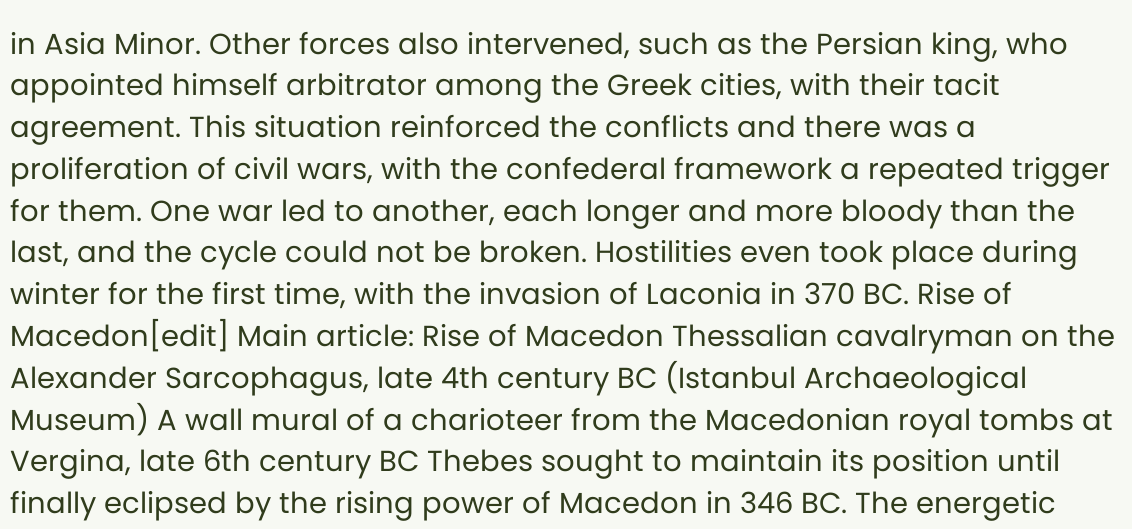in Asia Minor. Other forces also intervened, such as the Persian king, who appointed himself arbitrator among the Greek cities, with their tacit agreement. This situation reinforced the conflicts and there was a proliferation of civil wars, with the confederal framework a repeated trigger for them. One war led to another, each longer and more bloody than the last, and the cycle could not be broken. Hostilities even took place during winter for the first time, with the invasion of Laconia in 370 BC. Rise of Macedon[edit] Main article: Rise of Macedon Thessalian cavalryman on the Alexander Sarcophagus, late 4th century BC (Istanbul Archaeological Museum) A wall mural of a charioteer from the Macedonian royal tombs at Vergina, late 6th century BC Thebes sought to maintain its position until finally eclipsed by the rising power of Macedon in 346 BC. The energetic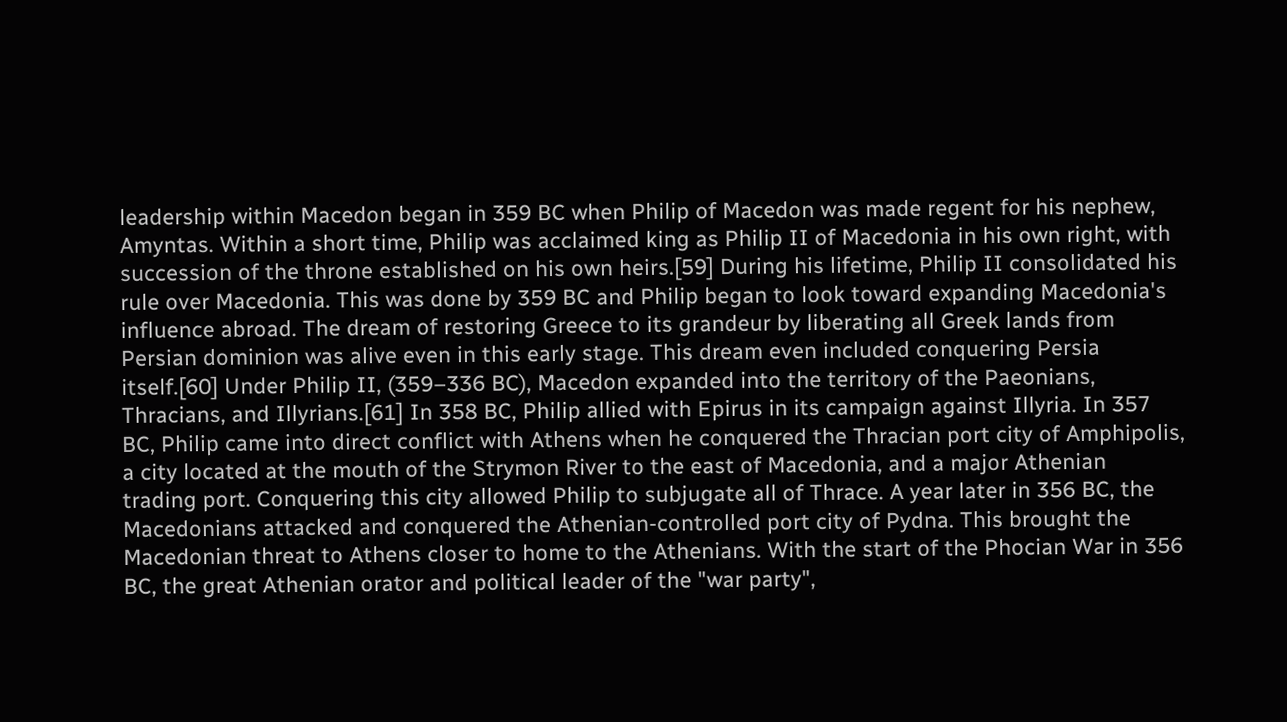leadership within Macedon began in 359 BC when Philip of Macedon was made regent for his nephew, Amyntas. Within a short time, Philip was acclaimed king as Philip II of Macedonia in his own right, with succession of the throne established on his own heirs.[59] During his lifetime, Philip II consolidated his rule over Macedonia. This was done by 359 BC and Philip began to look toward expanding Macedonia's influence abroad. The dream of restoring Greece to its grandeur by liberating all Greek lands from Persian dominion was alive even in this early stage. This dream even included conquering Persia itself.[60] Under Philip II, (359–336 BC), Macedon expanded into the territory of the Paeonians, Thracians, and Illyrians.[61] In 358 BC, Philip allied with Epirus in its campaign against Illyria. In 357 BC, Philip came into direct conflict with Athens when he conquered the Thracian port city of Amphipolis, a city located at the mouth of the Strymon River to the east of Macedonia, and a major Athenian trading port. Conquering this city allowed Philip to subjugate all of Thrace. A year later in 356 BC, the Macedonians attacked and conquered the Athenian-controlled port city of Pydna. This brought the Macedonian threat to Athens closer to home to the Athenians. With the start of the Phocian War in 356 BC, the great Athenian orator and political leader of the "war party",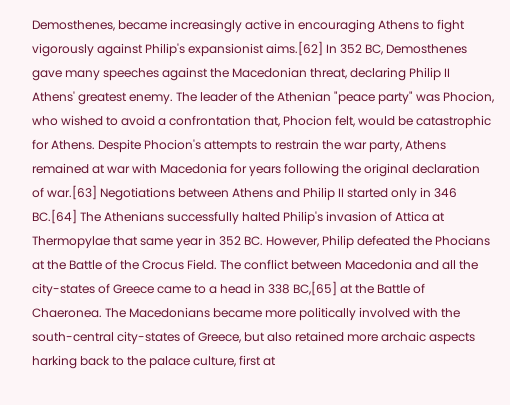Demosthenes, became increasingly active in encouraging Athens to fight vigorously against Philip's expansionist aims.[62] In 352 BC, Demosthenes gave many speeches against the Macedonian threat, declaring Philip II Athens' greatest enemy. The leader of the Athenian "peace party" was Phocion, who wished to avoid a confrontation that, Phocion felt, would be catastrophic for Athens. Despite Phocion's attempts to restrain the war party, Athens remained at war with Macedonia for years following the original declaration of war.[63] Negotiations between Athens and Philip II started only in 346 BC.[64] The Athenians successfully halted Philip's invasion of Attica at Thermopylae that same year in 352 BC. However, Philip defeated the Phocians at the Battle of the Crocus Field. The conflict between Macedonia and all the city-states of Greece came to a head in 338 BC,[65] at the Battle of Chaeronea. The Macedonians became more politically involved with the south-central city-states of Greece, but also retained more archaic aspects harking back to the palace culture, first at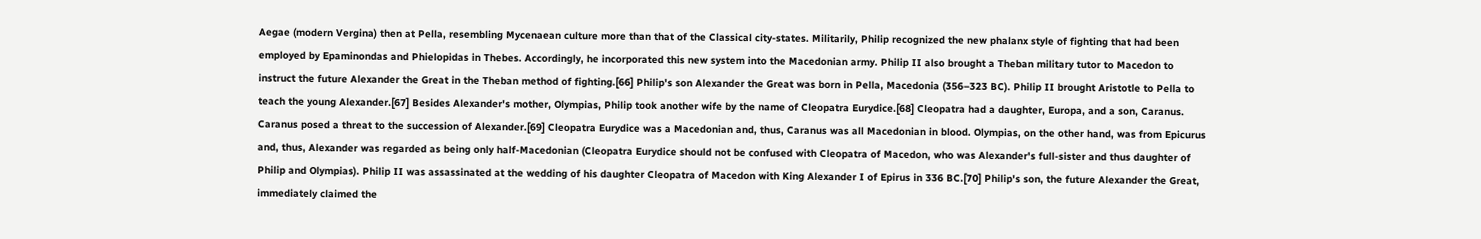Aegae (modern Vergina) then at Pella, resembling Mycenaean culture more than that of the Classical city-states. Militarily, Philip recognized the new phalanx style of fighting that had been employed by Epaminondas and Phielopidas in Thebes. Accordingly, he incorporated this new system into the Macedonian army. Philip II also brought a Theban military tutor to Macedon to instruct the future Alexander the Great in the Theban method of fighting.[66] Philip's son Alexander the Great was born in Pella, Macedonia (356–323 BC). Philip II brought Aristotle to Pella to teach the young Alexander.[67] Besides Alexander's mother, Olympias, Philip took another wife by the name of Cleopatra Eurydice.[68] Cleopatra had a daughter, Europa, and a son, Caranus. Caranus posed a threat to the succession of Alexander.[69] Cleopatra Eurydice was a Macedonian and, thus, Caranus was all Macedonian in blood. Olympias, on the other hand, was from Epicurus and, thus, Alexander was regarded as being only half-Macedonian (Cleopatra Eurydice should not be confused with Cleopatra of Macedon, who was Alexander's full-sister and thus daughter of Philip and Olympias). Philip II was assassinated at the wedding of his daughter Cleopatra of Macedon with King Alexander I of Epirus in 336 BC.[70] Philip's son, the future Alexander the Great, immediately claimed the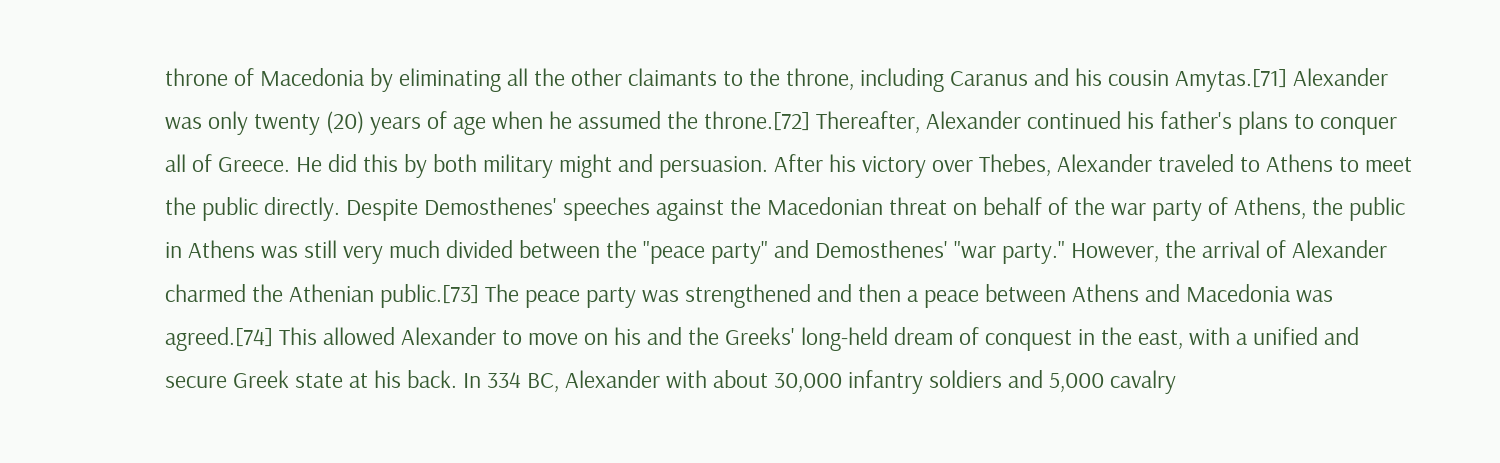throne of Macedonia by eliminating all the other claimants to the throne, including Caranus and his cousin Amytas.[71] Alexander was only twenty (20) years of age when he assumed the throne.[72] Thereafter, Alexander continued his father's plans to conquer all of Greece. He did this by both military might and persuasion. After his victory over Thebes, Alexander traveled to Athens to meet the public directly. Despite Demosthenes' speeches against the Macedonian threat on behalf of the war party of Athens, the public in Athens was still very much divided between the "peace party" and Demosthenes' "war party." However, the arrival of Alexander charmed the Athenian public.[73] The peace party was strengthened and then a peace between Athens and Macedonia was agreed.[74] This allowed Alexander to move on his and the Greeks' long-held dream of conquest in the east, with a unified and secure Greek state at his back. In 334 BC, Alexander with about 30,000 infantry soldiers and 5,000 cavalry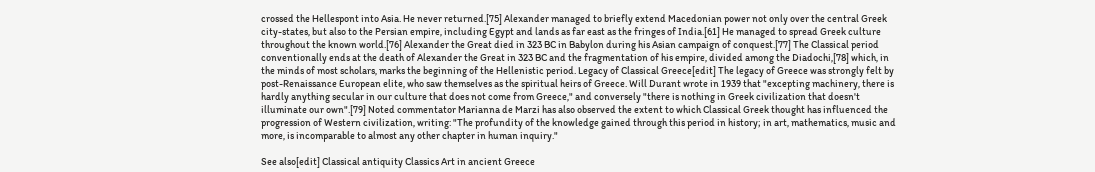crossed the Hellespont into Asia. He never returned.[75] Alexander managed to briefly extend Macedonian power not only over the central Greek city-states, but also to the Persian empire, including Egypt and lands as far east as the fringes of India.[61] He managed to spread Greek culture throughout the known world.[76] Alexander the Great died in 323 BC in Babylon during his Asian campaign of conquest.[77] The Classical period conventionally ends at the death of Alexander the Great in 323 BC and the fragmentation of his empire, divided among the Diadochi,[78] which, in the minds of most scholars, marks the beginning of the Hellenistic period. Legacy of Classical Greece[edit] The legacy of Greece was strongly felt by post-Renaissance European elite, who saw themselves as the spiritual heirs of Greece. Will Durant wrote in 1939 that "excepting machinery, there is hardly anything secular in our culture that does not come from Greece," and conversely "there is nothing in Greek civilization that doesn't illuminate our own".[79] Noted commentator Marianna de Marzi has also observed the extent to which Classical Greek thought has influenced the progression of Western civilization, writing: "The profundity of the knowledge gained through this period in history; in art, mathematics, music and more, is incomparable to almost any other chapter in human inquiry."

See also[edit] Classical antiquity Classics Art in ancient Greece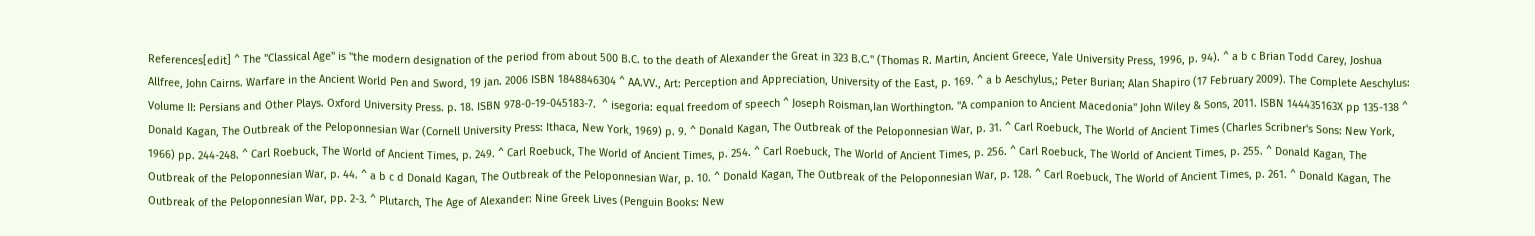References[edit] ^ The "Classical Age" is "the modern designation of the period from about 500 B.C. to the death of Alexander the Great in 323 B.C." (Thomas R. Martin, Ancient Greece, Yale University Press, 1996, p. 94). ^ a b c Brian Todd Carey, Joshua Allfree, John Cairns. Warfare in the Ancient World Pen and Sword, 19 jan. 2006 ISBN 1848846304 ^ AA.VV., Art: Perception and Appreciation, University of the East, p. 169. ^ a b Aeschylus,; Peter Burian; Alan Shapiro (17 February 2009). The Complete Aeschylus: Volume II: Persians and Other Plays. Oxford University Press. p. 18. ISBN 978-0-19-045183-7.  ^ isegoria: equal freedom of speech ^ Joseph Roisman,Ian Worthington. "A companion to Ancient Macedonia" John Wiley & Sons, 2011. ISBN 144435163X pp 135-138 ^ Donald Kagan, The Outbreak of the Peloponnesian War (Cornell University Press: Ithaca, New York, 1969) p. 9. ^ Donald Kagan, The Outbreak of the Peloponnesian War, p. 31. ^ Carl Roebuck, The World of Ancient Times (Charles Scribner's Sons: New York, 1966) pp. 244-248. ^ Carl Roebuck, The World of Ancient Times, p. 249. ^ Carl Roebuck, The World of Ancient Times, p. 254. ^ Carl Roebuck, The World of Ancient Times, p. 256. ^ Carl Roebuck, The World of Ancient Times, p. 255. ^ Donald Kagan, The Outbreak of the Peloponnesian War, p. 44. ^ a b c d Donald Kagan, The Outbreak of the Peloponnesian War, p. 10. ^ Donald Kagan, The Outbreak of the Peloponnesian War, p. 128. ^ Carl Roebuck, The World of Ancient Times, p. 261. ^ Donald Kagan, The Outbreak of the Peloponnesian War, pp. 2-3. ^ Plutarch, The Age of Alexander: Nine Greek Lives (Penguin Books: New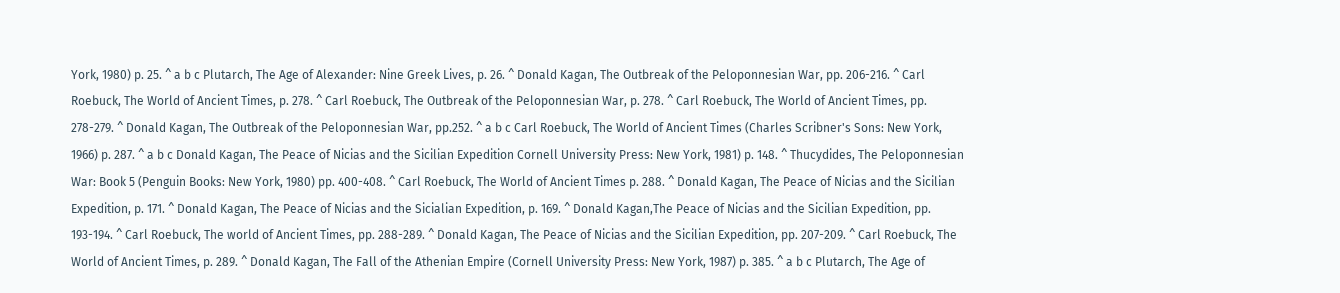York, 1980) p. 25. ^ a b c Plutarch, The Age of Alexander: Nine Greek Lives, p. 26. ^ Donald Kagan, The Outbreak of the Peloponnesian War, pp. 206-216. ^ Carl Roebuck, The World of Ancient Times, p. 278. ^ Carl Roebuck, The Outbreak of the Peloponnesian War, p. 278. ^ Carl Roebuck, The World of Ancient Times, pp. 278-279. ^ Donald Kagan, The Outbreak of the Peloponnesian War, pp.252. ^ a b c Carl Roebuck, The World of Ancient Times (Charles Scribner's Sons: New York, 1966) p. 287. ^ a b c Donald Kagan, The Peace of Nicias and the Sicilian Expedition Cornell University Press: New York, 1981) p. 148. ^ Thucydides, The Peloponnesian War: Book 5 (Penguin Books: New York, 1980) pp. 400-408. ^ Carl Roebuck, The World of Ancient Times p. 288. ^ Donald Kagan, The Peace of Nicias and the Sicilian Expedition, p. 171. ^ Donald Kagan, The Peace of Nicias and the Sicialian Expedition, p. 169. ^ Donald Kagan,The Peace of Nicias and the Sicilian Expedition, pp. 193-194. ^ Carl Roebuck, The world of Ancient Times, pp. 288-289. ^ Donald Kagan, The Peace of Nicias and the Sicilian Expedition, pp. 207-209. ^ Carl Roebuck, The World of Ancient Times, p. 289. ^ Donald Kagan, The Fall of the Athenian Empire (Cornell University Press: New York, 1987) p. 385. ^ a b c Plutarch, The Age of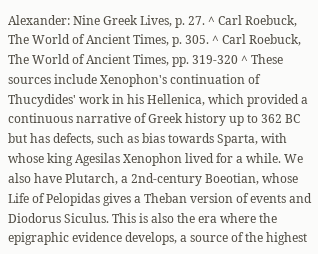Alexander: Nine Greek Lives, p. 27. ^ Carl Roebuck, The World of Ancient Times, p. 305. ^ Carl Roebuck, The World of Ancient Times, pp. 319-320 ^ These sources include Xenophon's continuation of Thucydides' work in his Hellenica, which provided a continuous narrative of Greek history up to 362 BC but has defects, such as bias towards Sparta, with whose king Agesilas Xenophon lived for a while. We also have Plutarch, a 2nd-century Boeotian, whose Life of Pelopidas gives a Theban version of events and Diodorus Siculus. This is also the era where the epigraphic evidence develops, a source of the highest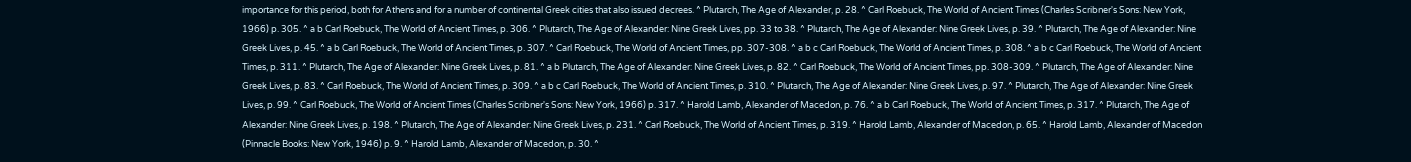importance for this period, both for Athens and for a number of continental Greek cities that also issued decrees. ^ Plutarch, The Age of Alexander, p. 28. ^ Carl Roebuck, The World of Ancient Times (Charles Scribner's Sons: New York, 1966) p. 305. ^ a b Carl Roebuck, The World of Ancient Times, p. 306. ^ Plutarch, The Age of Alexander: Nine Greek Lives, pp. 33 to 38. ^ Plutarch, The Age of Alexander: Nine Greek Lives, p. 39. ^ Plutarch, The Age of Alexander: Nine Greek Lives, p. 45. ^ a b Carl Roebuck, The World of Ancient Times, p. 307. ^ Carl Roebuck, The World of Ancient Times, pp. 307-308. ^ a b c Carl Roebuck, The World of Ancient Times, p. 308. ^ a b c Carl Roebuck, The World of Ancient Times, p. 311. ^ Plutarch, The Age of Alexander: Nine Greek Lives, p. 81. ^ a b Plutarch, The Age of Alexander: Nine Greek Lives, p. 82. ^ Carl Roebuck, The World of Ancient Times, pp. 308-309. ^ Plutarch, The Age of Alexander: Nine Greek Lives, p. 83. ^ Carl Roebuck, The World of Ancient Times, p. 309. ^ a b c Carl Roebuck, The World of Ancient Times, p. 310. ^ Plutarch, The Age of Alexander: Nine Greek Lives, p. 97. ^ Plutarch, The Age of Alexander: Nine Greek Lives, p. 99. ^ Carl Roebuck, The World of Ancient Times (Charles Scribner's Sons: New York, 1966) p. 317. ^ Harold Lamb, Alexander of Macedon, p. 76. ^ a b Carl Roebuck, The World of Ancient Times, p. 317. ^ Plutarch, The Age of Alexander: Nine Greek Lives, p. 198. ^ Plutarch, The Age of Alexander: Nine Greek Lives, p. 231. ^ Carl Roebuck, The World of Ancient Times, p. 319. ^ Harold Lamb, Alexander of Macedon, p. 65. ^ Harold Lamb, Alexander of Macedon (Pinnacle Books: New York, 1946) p. 9. ^ Harold Lamb, Alexander of Macedon, p. 30. ^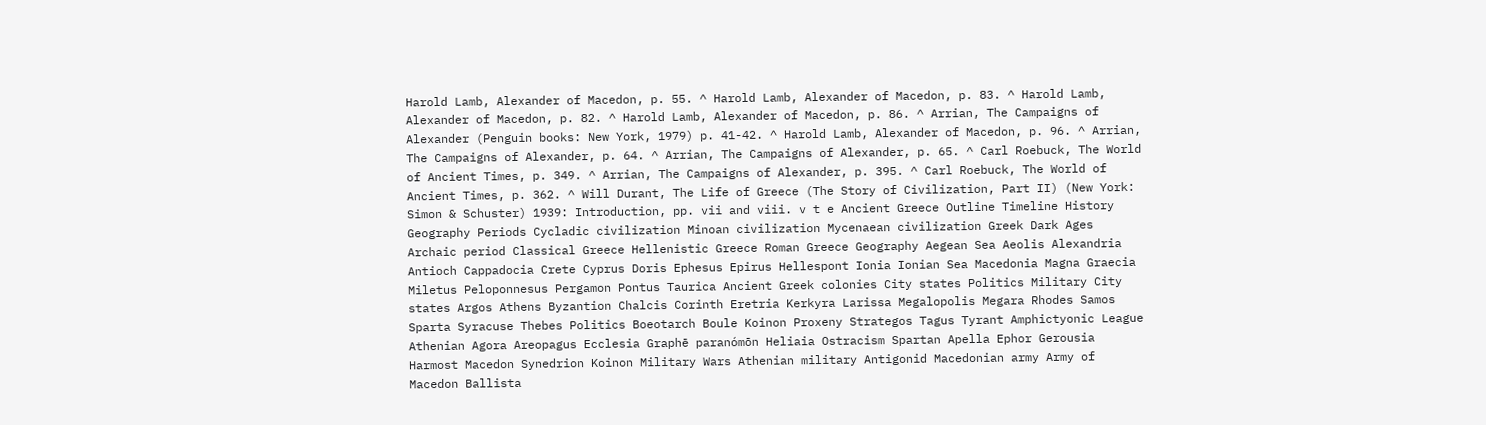Harold Lamb, Alexander of Macedon, p. 55. ^ Harold Lamb, Alexander of Macedon, p. 83. ^ Harold Lamb, Alexander of Macedon, p. 82. ^ Harold Lamb, Alexander of Macedon, p. 86. ^ Arrian, The Campaigns of Alexander (Penguin books: New York, 1979) p. 41-42. ^ Harold Lamb, Alexander of Macedon, p. 96. ^ Arrian, The Campaigns of Alexander, p. 64. ^ Arrian, The Campaigns of Alexander, p. 65. ^ Carl Roebuck, The World of Ancient Times, p. 349. ^ Arrian, The Campaigns of Alexander, p. 395. ^ Carl Roebuck, The World of Ancient Times, p. 362. ^ Will Durant, The Life of Greece (The Story of Civilization, Part II) (New York: Simon & Schuster) 1939: Introduction, pp. vii and viii. v t e Ancient Greece Outline Timeline History Geography Periods Cycladic civilization Minoan civilization Mycenaean civilization Greek Dark Ages Archaic period Classical Greece Hellenistic Greece Roman Greece Geography Aegean Sea Aeolis Alexandria Antioch Cappadocia Crete Cyprus Doris Ephesus Epirus Hellespont Ionia Ionian Sea Macedonia Magna Graecia Miletus Peloponnesus Pergamon Pontus Taurica Ancient Greek colonies City states Politics Military City states Argos Athens Byzantion Chalcis Corinth Eretria Kerkyra Larissa Megalopolis Megara Rhodes Samos Sparta Syracuse Thebes Politics Boeotarch Boule Koinon Proxeny Strategos Tagus Tyrant Amphictyonic League Athenian Agora Areopagus Ecclesia Graphē paranómōn Heliaia Ostracism Spartan Apella Ephor Gerousia Harmost Macedon Synedrion Koinon Military Wars Athenian military Antigonid Macedonian army Army of Macedon Ballista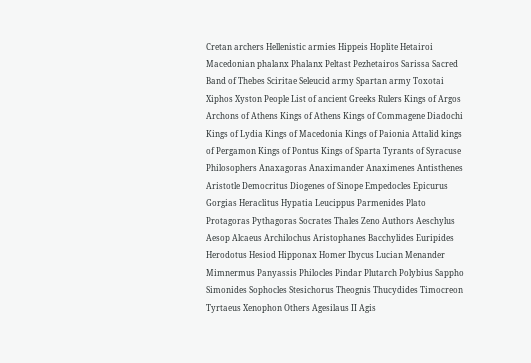Cretan archers Hellenistic armies Hippeis Hoplite Hetairoi Macedonian phalanx Phalanx Peltast Pezhetairos Sarissa Sacred Band of Thebes Sciritae Seleucid army Spartan army Toxotai Xiphos Xyston People List of ancient Greeks Rulers Kings of Argos Archons of Athens Kings of Athens Kings of Commagene Diadochi Kings of Lydia Kings of Macedonia Kings of Paionia Attalid kings of Pergamon Kings of Pontus Kings of Sparta Tyrants of Syracuse Philosophers Anaxagoras Anaximander Anaximenes Antisthenes Aristotle Democritus Diogenes of Sinope Empedocles Epicurus Gorgias Heraclitus Hypatia Leucippus Parmenides Plato Protagoras Pythagoras Socrates Thales Zeno Authors Aeschylus Aesop Alcaeus Archilochus Aristophanes Bacchylides Euripides Herodotus Hesiod Hipponax Homer Ibycus Lucian Menander Mimnermus Panyassis Philocles Pindar Plutarch Polybius Sappho Simonides Sophocles Stesichorus Theognis Thucydides Timocreon Tyrtaeus Xenophon Others Agesilaus II Agis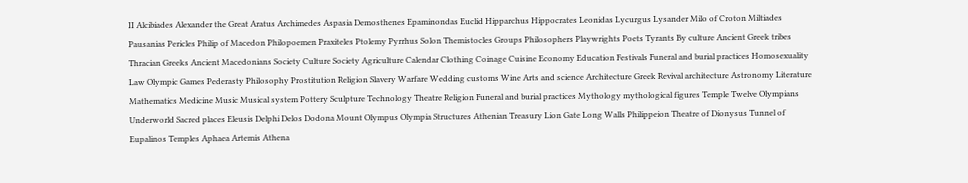II Alcibiades Alexander the Great Aratus Archimedes Aspasia Demosthenes Epaminondas Euclid Hipparchus Hippocrates Leonidas Lycurgus Lysander Milo of Croton Miltiades Pausanias Pericles Philip of Macedon Philopoemen Praxiteles Ptolemy Pyrrhus Solon Themistocles Groups Philosophers Playwrights Poets Tyrants By culture Ancient Greek tribes Thracian Greeks Ancient Macedonians Society Culture Society Agriculture Calendar Clothing Coinage Cuisine Economy Education Festivals Funeral and burial practices Homosexuality Law Olympic Games Pederasty Philosophy Prostitution Religion Slavery Warfare Wedding customs Wine Arts and science Architecture Greek Revival architecture Astronomy Literature Mathematics Medicine Music Musical system Pottery Sculpture Technology Theatre Religion Funeral and burial practices Mythology mythological figures Temple Twelve Olympians Underworld Sacred places Eleusis Delphi Delos Dodona Mount Olympus Olympia Structures Athenian Treasury Lion Gate Long Walls Philippeion Theatre of Dionysus Tunnel of Eupalinos Temples Aphaea Artemis Athena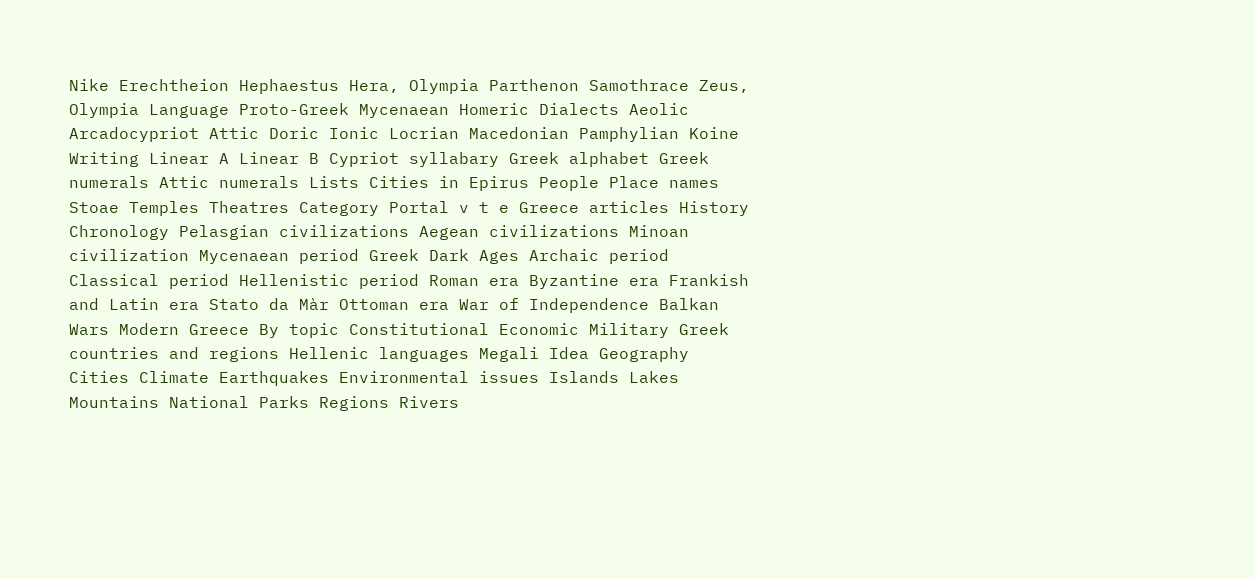Nike Erechtheion Hephaestus Hera, Olympia Parthenon Samothrace Zeus, Olympia Language Proto-Greek Mycenaean Homeric Dialects Aeolic Arcadocypriot Attic Doric Ionic Locrian Macedonian Pamphylian Koine Writing Linear A Linear B Cypriot syllabary Greek alphabet Greek numerals Attic numerals Lists Cities in Epirus People Place names Stoae Temples Theatres Category Portal v t e Greece articles History Chronology Pelasgian civilizations Aegean civilizations Minoan civilization Mycenaean period Greek Dark Ages Archaic period Classical period Hellenistic period Roman era Byzantine era Frankish and Latin era Stato da Màr Ottoman era War of Independence Balkan Wars Modern Greece By topic Constitutional Economic Military Greek countries and regions Hellenic languages Megali Idea Geography Cities Climate Earthquakes Environmental issues Islands Lakes Mountains National Parks Regions Rivers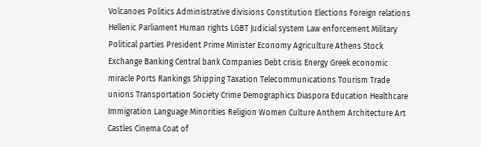Volcanoes Politics Administrative divisions Constitution Elections Foreign relations Hellenic Parliament Human rights LGBT Judicial system Law enforcement Military Political parties President Prime Minister Economy Agriculture Athens Stock Exchange Banking Central bank Companies Debt crisis Energy Greek economic miracle Ports Rankings Shipping Taxation Telecommunications Tourism Trade unions Transportation Society Crime Demographics Diaspora Education Healthcare Immigration Language Minorities Religion Women Culture Anthem Architecture Art Castles Cinema Coat of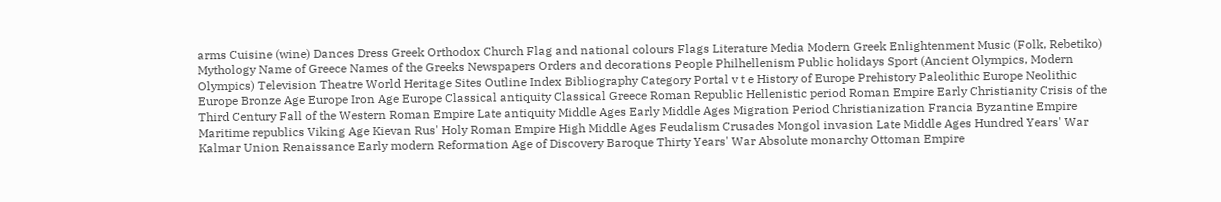arms Cuisine (wine) Dances Dress Greek Orthodox Church Flag and national colours Flags Literature Media Modern Greek Enlightenment Music (Folk, Rebetiko) Mythology Name of Greece Names of the Greeks Newspapers Orders and decorations People Philhellenism Public holidays Sport (Ancient Olympics, Modern Olympics) Television Theatre World Heritage Sites Outline Index Bibliography Category Portal v t e History of Europe Prehistory Paleolithic Europe Neolithic Europe Bronze Age Europe Iron Age Europe Classical antiquity Classical Greece Roman Republic Hellenistic period Roman Empire Early Christianity Crisis of the Third Century Fall of the Western Roman Empire Late antiquity Middle Ages Early Middle Ages Migration Period Christianization Francia Byzantine Empire Maritime republics Viking Age Kievan Rus' Holy Roman Empire High Middle Ages Feudalism Crusades Mongol invasion Late Middle Ages Hundred Years' War Kalmar Union Renaissance Early modern Reformation Age of Discovery Baroque Thirty Years' War Absolute monarchy Ottoman Empire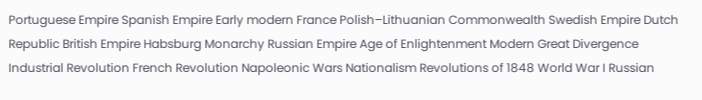Portuguese Empire Spanish Empire Early modern France Polish–Lithuanian Commonwealth Swedish Empire Dutch Republic British Empire Habsburg Monarchy Russian Empire Age of Enlightenment Modern Great Divergence Industrial Revolution French Revolution Napoleonic Wars Nationalism Revolutions of 1848 World War I Russian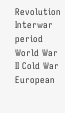Revolution Interwar period World War II Cold War European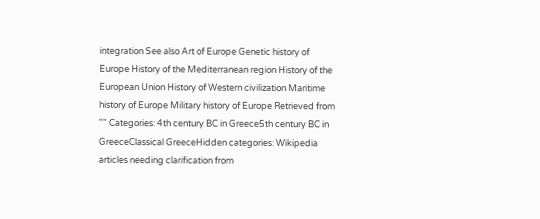integration See also Art of Europe Genetic history of Europe History of the Mediterranean region History of the European Union History of Western civilization Maritime history of Europe Military history of Europe Retrieved from "" Categories: 4th century BC in Greece5th century BC in GreeceClassical GreeceHidden categories: Wikipedia articles needing clarification from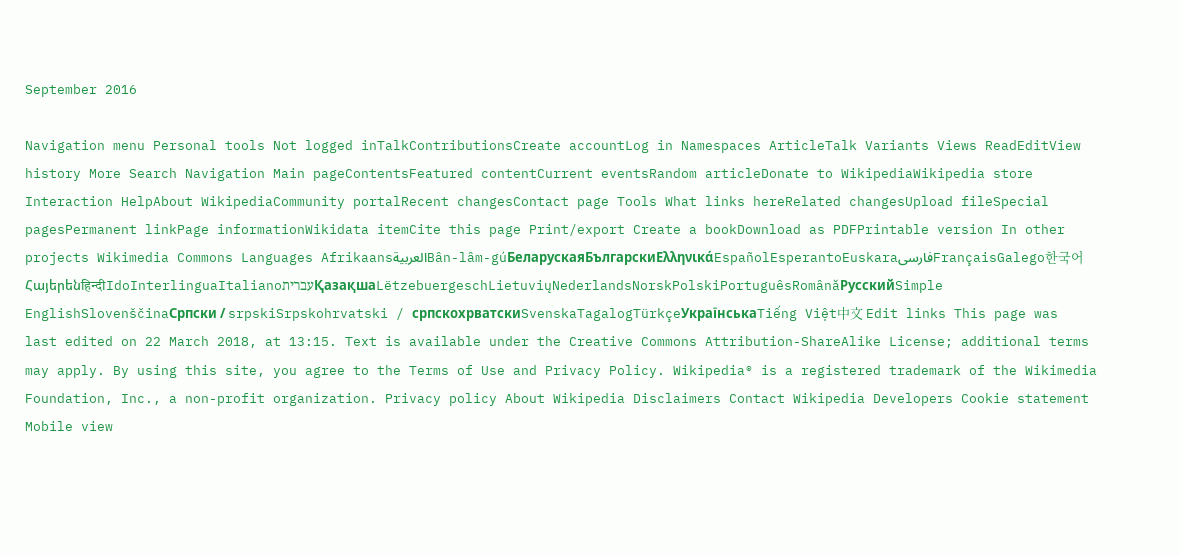September 2016

Navigation menu Personal tools Not logged inTalkContributionsCreate accountLog in Namespaces ArticleTalk Variants Views ReadEditView history More Search Navigation Main pageContentsFeatured contentCurrent eventsRandom articleDonate to WikipediaWikipedia store Interaction HelpAbout WikipediaCommunity portalRecent changesContact page Tools What links hereRelated changesUpload fileSpecial pagesPermanent linkPage informationWikidata itemCite this page Print/export Create a bookDownload as PDFPrintable version In other projects Wikimedia Commons Languages AfrikaansالعربيةBân-lâm-gúБеларускаяБългарскиΕλληνικάEspañolEsperantoEuskaraفارسیFrançaisGalego한국어Հայերենहिन्दीIdoInterlinguaItalianoעבריתҚазақшаLëtzebuergeschLietuviųNederlandsNorskPolskiPortuguêsRomânăРусскийSimple EnglishSlovenščinaСрпски / srpskiSrpskohrvatski / српскохрватскиSvenskaTagalogTürkçeУкраїнськаTiếng Việt中文 Edit links This page was last edited on 22 March 2018, at 13:15. Text is available under the Creative Commons Attribution-ShareAlike License; additional terms may apply. By using this site, you agree to the Terms of Use and Privacy Policy. Wikipedia® is a registered trademark of the Wikimedia Foundation, Inc., a non-profit organization. Privacy policy About Wikipedia Disclaimers Contact Wikipedia Developers Cookie statement Mobile view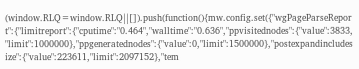(window.RLQ=window.RLQ||[]).push(function(){mw.config.set({"wgPageParseReport":{"limitreport":{"cputime":"0.464","walltime":"0.636","ppvisitednodes":{"value":3833,"limit":1000000},"ppgeneratednodes":{"value":0,"limit":1500000},"postexpandincludesize":{"value":223611,"limit":2097152},"tem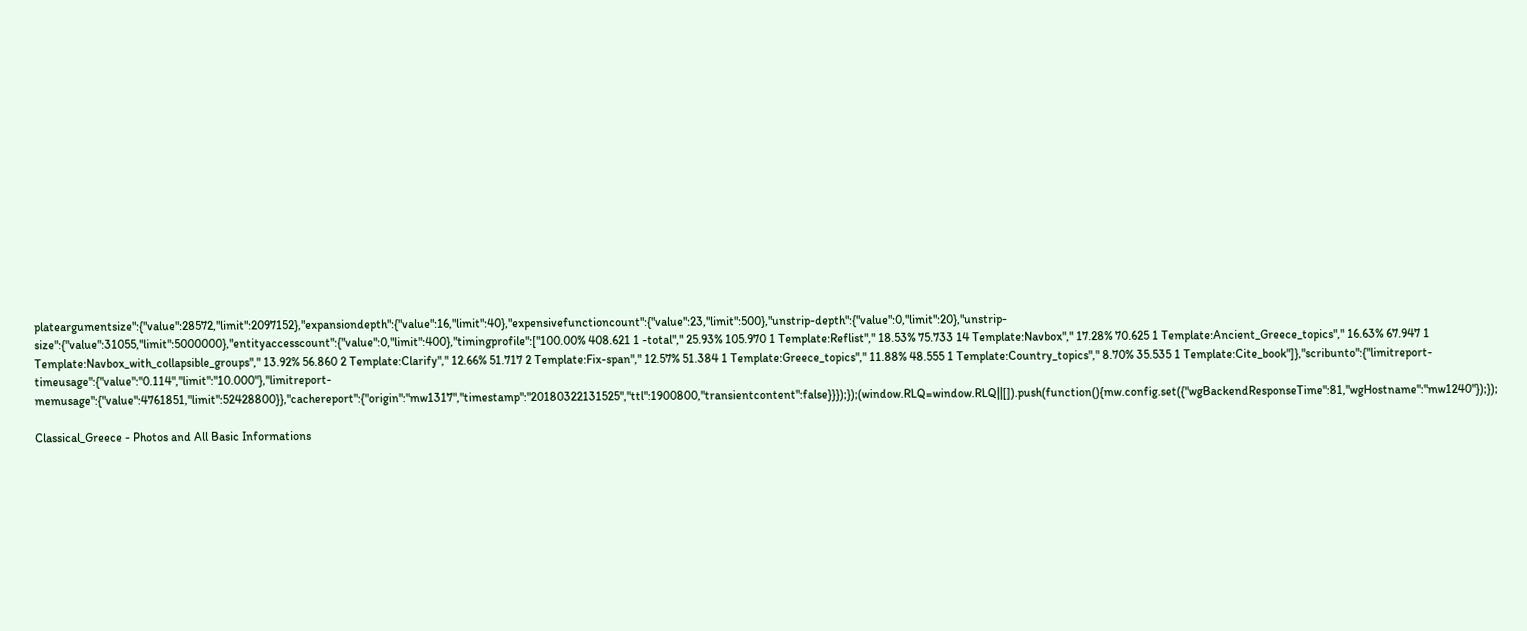plateargumentsize":{"value":28572,"limit":2097152},"expansiondepth":{"value":16,"limit":40},"expensivefunctioncount":{"value":23,"limit":500},"unstrip-depth":{"value":0,"limit":20},"unstrip-size":{"value":31055,"limit":5000000},"entityaccesscount":{"value":0,"limit":400},"timingprofile":["100.00% 408.621 1 -total"," 25.93% 105.970 1 Template:Reflist"," 18.53% 75.733 14 Template:Navbox"," 17.28% 70.625 1 Template:Ancient_Greece_topics"," 16.63% 67.947 1 Template:Navbox_with_collapsible_groups"," 13.92% 56.860 2 Template:Clarify"," 12.66% 51.717 2 Template:Fix-span"," 12.57% 51.384 1 Template:Greece_topics"," 11.88% 48.555 1 Template:Country_topics"," 8.70% 35.535 1 Template:Cite_book"]},"scribunto":{"limitreport-timeusage":{"value":"0.114","limit":"10.000"},"limitreport-memusage":{"value":4761851,"limit":52428800}},"cachereport":{"origin":"mw1317","timestamp":"20180322131525","ttl":1900800,"transientcontent":false}}});});(window.RLQ=window.RLQ||[]).push(function(){mw.config.set({"wgBackendResponseTime":81,"wgHostname":"mw1240"});});

Classical_Greece - Photos and All Basic Informations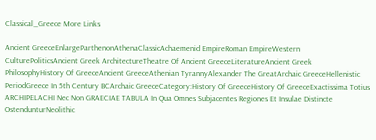Classical_Greece More Links

Ancient GreeceEnlargeParthenonAthenaClassicAchaemenid EmpireRoman EmpireWestern CulturePoliticsAncient Greek ArchitectureTheatre Of Ancient GreeceLiteratureAncient Greek PhilosophyHistory Of GreeceAncient GreeceAthenian TyrannyAlexander The GreatArchaic GreeceHellenistic PeriodGreece In 5th Century BCArchaic GreeceCategory:History Of GreeceHistory Of GreeceExactissima Totius ARCHIPELACHI Nec Non GRAECIAE TABULA In Qua Omnes Subjacentes Regiones Et Insulae Distincte OstendunturNeolithic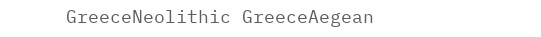GreeceNeolithic GreeceAegean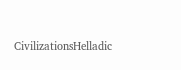CivilizationsHelladic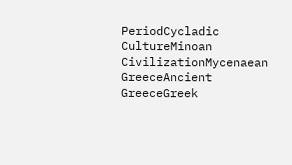PeriodCycladic CultureMinoan CivilizationMycenaean GreeceAncient GreeceGreek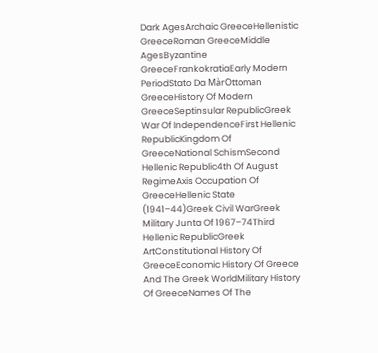Dark AgesArchaic GreeceHellenistic GreeceRoman GreeceMiddle AgesByzantine GreeceFrankokratiaEarly Modern PeriodStato Da MàrOttoman GreeceHistory Of Modern GreeceSeptinsular RepublicGreek War Of IndependenceFirst Hellenic RepublicKingdom Of GreeceNational SchismSecond Hellenic Republic4th Of August RegimeAxis Occupation Of GreeceHellenic State (1941–44)Greek Civil WarGreek Military Junta Of 1967–74Third Hellenic RepublicGreek ArtConstitutional History Of GreeceEconomic History Of Greece And The Greek WorldMilitary History Of GreeceNames Of The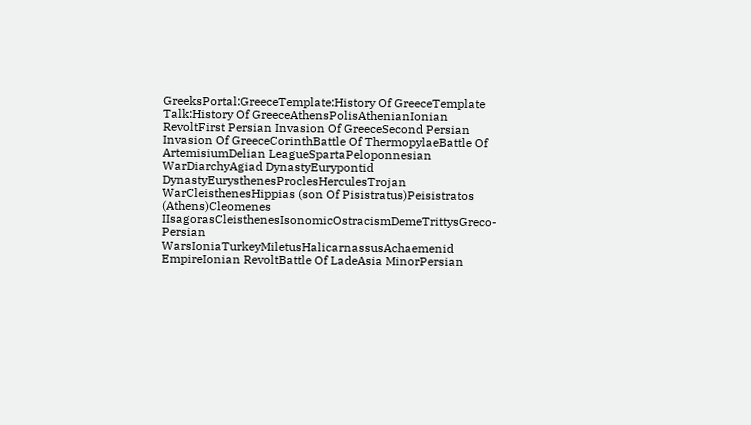GreeksPortal:GreeceTemplate:History Of GreeceTemplate Talk:History Of GreeceAthensPolisAthenianIonian RevoltFirst Persian Invasion Of GreeceSecond Persian Invasion Of GreeceCorinthBattle Of ThermopylaeBattle Of ArtemisiumDelian LeagueSpartaPeloponnesian WarDiarchyAgiad DynastyEurypontid DynastyEurysthenesProclesHerculesTrojan WarCleisthenesHippias (son Of Pisistratus)Peisistratos (Athens)Cleomenes IIsagorasCleisthenesIsonomicOstracismDemeTrittysGreco-Persian WarsIoniaTurkeyMiletusHalicarnassusAchaemenid EmpireIonian RevoltBattle Of LadeAsia MinorPersian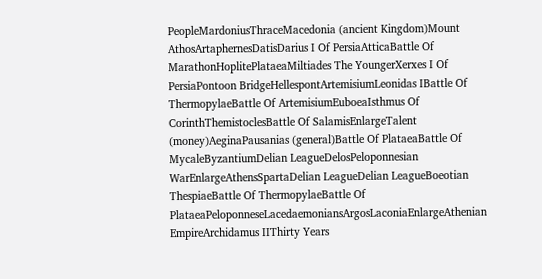PeopleMardoniusThraceMacedonia (ancient Kingdom)Mount AthosArtaphernesDatisDarius I Of PersiaAtticaBattle Of MarathonHoplitePlataeaMiltiades The YoungerXerxes I Of PersiaPontoon BridgeHellespontArtemisiumLeonidas IBattle Of ThermopylaeBattle Of ArtemisiumEuboeaIsthmus Of CorinthThemistoclesBattle Of SalamisEnlargeTalent (money)AeginaPausanias (general)Battle Of PlataeaBattle Of MycaleByzantiumDelian LeagueDelosPeloponnesian WarEnlargeAthensSpartaDelian LeagueDelian LeagueBoeotian ThespiaeBattle Of ThermopylaeBattle Of PlataeaPeloponneseLacedaemoniansArgosLaconiaEnlargeAthenian EmpireArchidamus IIThirty Years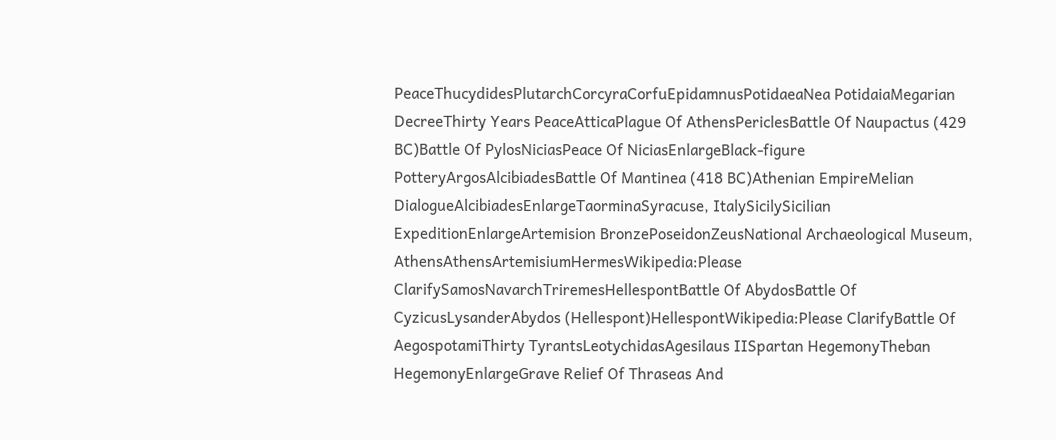PeaceThucydidesPlutarchCorcyraCorfuEpidamnusPotidaeaNea PotidaiaMegarian DecreeThirty Years PeaceAtticaPlague Of AthensPericlesBattle Of Naupactus (429 BC)Battle Of PylosNiciasPeace Of NiciasEnlargeBlack-figure PotteryArgosAlcibiadesBattle Of Mantinea (418 BC)Athenian EmpireMelian DialogueAlcibiadesEnlargeTaorminaSyracuse, ItalySicilySicilian ExpeditionEnlargeArtemision BronzePoseidonZeusNational Archaeological Museum, AthensAthensArtemisiumHermesWikipedia:Please ClarifySamosNavarchTriremesHellespontBattle Of AbydosBattle Of CyzicusLysanderAbydos (Hellespont)HellespontWikipedia:Please ClarifyBattle Of AegospotamiThirty TyrantsLeotychidasAgesilaus IISpartan HegemonyTheban HegemonyEnlargeGrave Relief Of Thraseas And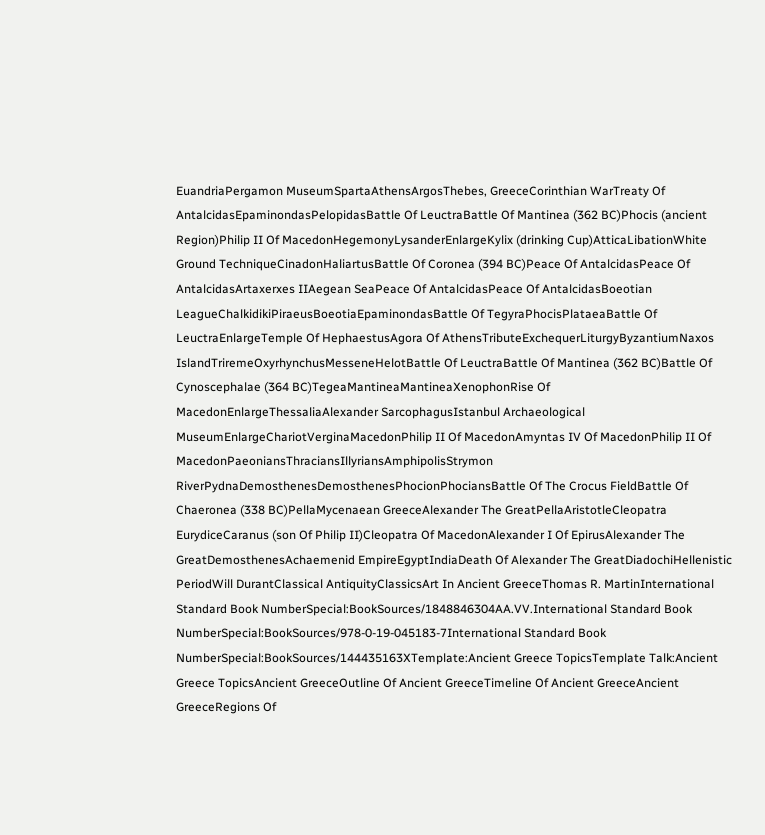EuandriaPergamon MuseumSpartaAthensArgosThebes, GreeceCorinthian WarTreaty Of AntalcidasEpaminondasPelopidasBattle Of LeuctraBattle Of Mantinea (362 BC)Phocis (ancient Region)Philip II Of MacedonHegemonyLysanderEnlargeKylix (drinking Cup)AtticaLibationWhite Ground TechniqueCinadonHaliartusBattle Of Coronea (394 BC)Peace Of AntalcidasPeace Of AntalcidasArtaxerxes IIAegean SeaPeace Of AntalcidasPeace Of AntalcidasBoeotian LeagueChalkidikiPiraeusBoeotiaEpaminondasBattle Of TegyraPhocisPlataeaBattle Of LeuctraEnlargeTemple Of HephaestusAgora Of AthensTributeExchequerLiturgyByzantiumNaxos IslandTriremeOxyrhynchusMesseneHelotBattle Of LeuctraBattle Of Mantinea (362 BC)Battle Of Cynoscephalae (364 BC)TegeaMantineaMantineaXenophonRise Of MacedonEnlargeThessaliaAlexander SarcophagusIstanbul Archaeological MuseumEnlargeChariotVerginaMacedonPhilip II Of MacedonAmyntas IV Of MacedonPhilip II Of MacedonPaeoniansThraciansIllyriansAmphipolisStrymon RiverPydnaDemosthenesDemosthenesPhocionPhociansBattle Of The Crocus FieldBattle Of Chaeronea (338 BC)PellaMycenaean GreeceAlexander The GreatPellaAristotleCleopatra EurydiceCaranus (son Of Philip II)Cleopatra Of MacedonAlexander I Of EpirusAlexander The GreatDemosthenesAchaemenid EmpireEgyptIndiaDeath Of Alexander The GreatDiadochiHellenistic PeriodWill DurantClassical AntiquityClassicsArt In Ancient GreeceThomas R. MartinInternational Standard Book NumberSpecial:BookSources/1848846304AA.VV.International Standard Book NumberSpecial:BookSources/978-0-19-045183-7International Standard Book NumberSpecial:BookSources/144435163XTemplate:Ancient Greece TopicsTemplate Talk:Ancient Greece TopicsAncient GreeceOutline Of Ancient GreeceTimeline Of Ancient GreeceAncient GreeceRegions Of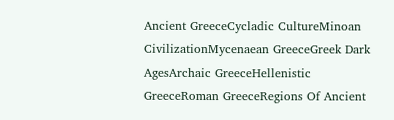Ancient GreeceCycladic CultureMinoan CivilizationMycenaean GreeceGreek Dark AgesArchaic GreeceHellenistic GreeceRoman GreeceRegions Of Ancient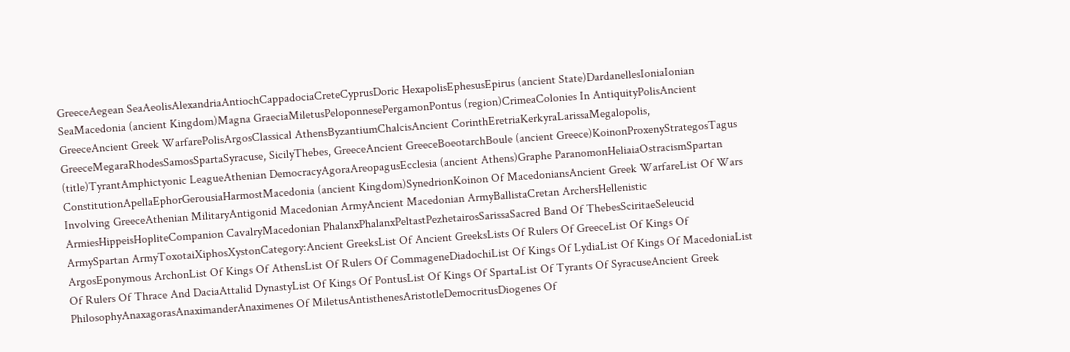GreeceAegean SeaAeolisAlexandriaAntiochCappadociaCreteCyprusDoric HexapolisEphesusEpirus (ancient State)DardanellesIoniaIonian SeaMacedonia (ancient Kingdom)Magna GraeciaMiletusPeloponnesePergamonPontus (region)CrimeaColonies In AntiquityPolisAncient GreeceAncient Greek WarfarePolisArgosClassical AthensByzantiumChalcisAncient CorinthEretriaKerkyraLarissaMegalopolis, GreeceMegaraRhodesSamosSpartaSyracuse, SicilyThebes, GreeceAncient GreeceBoeotarchBoule (ancient Greece)KoinonProxenyStrategosTagus (title)TyrantAmphictyonic LeagueAthenian DemocracyAgoraAreopagusEcclesia (ancient Athens)Graphe ParanomonHeliaiaOstracismSpartan ConstitutionApellaEphorGerousiaHarmostMacedonia (ancient Kingdom)SynedrionKoinon Of MacedoniansAncient Greek WarfareList Of Wars Involving GreeceAthenian MilitaryAntigonid Macedonian ArmyAncient Macedonian ArmyBallistaCretan ArchersHellenistic ArmiesHippeisHopliteCompanion CavalryMacedonian PhalanxPhalanxPeltastPezhetairosSarissaSacred Band Of ThebesSciritaeSeleucid ArmySpartan ArmyToxotaiXiphosXystonCategory:Ancient GreeksList Of Ancient GreeksLists Of Rulers Of GreeceList Of Kings Of ArgosEponymous ArchonList Of Kings Of AthensList Of Rulers Of CommageneDiadochiList Of Kings Of LydiaList Of Kings Of MacedoniaList Of Rulers Of Thrace And DaciaAttalid DynastyList Of Kings Of PontusList Of Kings Of SpartaList Of Tyrants Of SyracuseAncient Greek PhilosophyAnaxagorasAnaximanderAnaximenes Of MiletusAntisthenesAristotleDemocritusDiogenes Of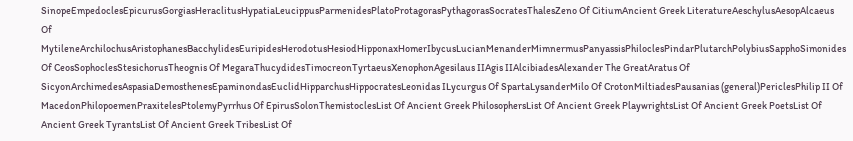SinopeEmpedoclesEpicurusGorgiasHeraclitusHypatiaLeucippusParmenidesPlatoProtagorasPythagorasSocratesThalesZeno Of CitiumAncient Greek LiteratureAeschylusAesopAlcaeus Of MytileneArchilochusAristophanesBacchylidesEuripidesHerodotusHesiodHipponaxHomerIbycusLucianMenanderMimnermusPanyassisPhiloclesPindarPlutarchPolybiusSapphoSimonides Of CeosSophoclesStesichorusTheognis Of MegaraThucydidesTimocreonTyrtaeusXenophonAgesilaus IIAgis IIAlcibiadesAlexander The GreatAratus Of SicyonArchimedesAspasiaDemosthenesEpaminondasEuclidHipparchusHippocratesLeonidas ILycurgus Of SpartaLysanderMilo Of CrotonMiltiadesPausanias (general)PericlesPhilip II Of MacedonPhilopoemenPraxitelesPtolemyPyrrhus Of EpirusSolonThemistoclesList Of Ancient Greek PhilosophersList Of Ancient Greek PlaywrightsList Of Ancient Greek PoetsList Of Ancient Greek TyrantsList Of Ancient Greek TribesList Of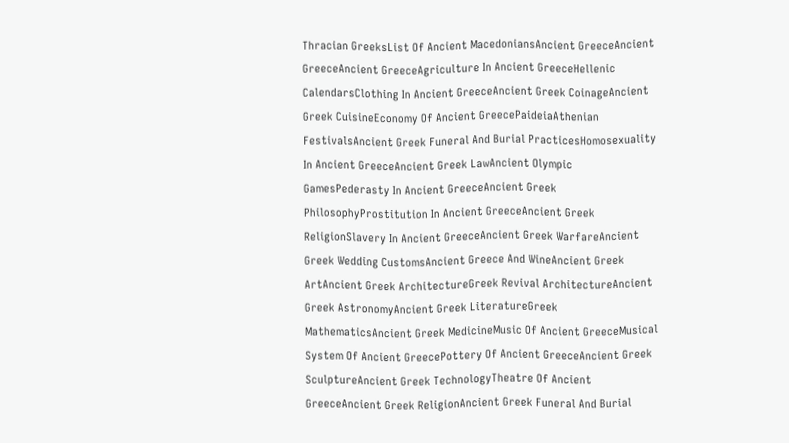Thracian GreeksList Of Ancient MacedoniansAncient GreeceAncient GreeceAncient GreeceAgriculture In Ancient GreeceHellenic CalendarsClothing In Ancient GreeceAncient Greek CoinageAncient Greek CuisineEconomy Of Ancient GreecePaideiaAthenian FestivalsAncient Greek Funeral And Burial PracticesHomosexuality In Ancient GreeceAncient Greek LawAncient Olympic GamesPederasty In Ancient GreeceAncient Greek PhilosophyProstitution In Ancient GreeceAncient Greek ReligionSlavery In Ancient GreeceAncient Greek WarfareAncient Greek Wedding CustomsAncient Greece And WineAncient Greek ArtAncient Greek ArchitectureGreek Revival ArchitectureAncient Greek AstronomyAncient Greek LiteratureGreek MathematicsAncient Greek MedicineMusic Of Ancient GreeceMusical System Of Ancient GreecePottery Of Ancient GreeceAncient Greek SculptureAncient Greek TechnologyTheatre Of Ancient GreeceAncient Greek ReligionAncient Greek Funeral And Burial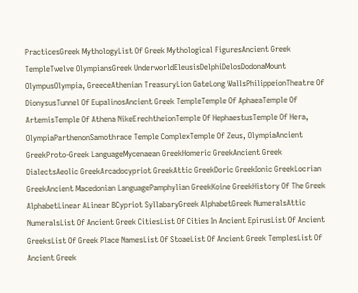PracticesGreek MythologyList Of Greek Mythological FiguresAncient Greek TempleTwelve OlympiansGreek UnderworldEleusisDelphiDelosDodonaMount OlympusOlympia, GreeceAthenian TreasuryLion GateLong WallsPhilippeionTheatre Of DionysusTunnel Of EupalinosAncient Greek TempleTemple Of AphaeaTemple Of ArtemisTemple Of Athena NikeErechtheionTemple Of HephaestusTemple Of Hera, OlympiaParthenonSamothrace Temple ComplexTemple Of Zeus, OlympiaAncient GreekProto-Greek LanguageMycenaean GreekHomeric GreekAncient Greek DialectsAeolic GreekArcadocypriot GreekAttic GreekDoric GreekIonic GreekLocrian GreekAncient Macedonian LanguagePamphylian GreekKoine GreekHistory Of The Greek AlphabetLinear ALinear BCypriot SyllabaryGreek AlphabetGreek NumeralsAttic NumeralsList Of Ancient Greek CitiesList Of Cities In Ancient EpirusList Of Ancient GreeksList Of Greek Place NamesList Of StoaeList Of Ancient Greek TemplesList Of Ancient Greek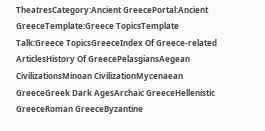TheatresCategory:Ancient GreecePortal:Ancient GreeceTemplate:Greece TopicsTemplate Talk:Greece TopicsGreeceIndex Of Greece-related ArticlesHistory Of GreecePelasgiansAegean CivilizationsMinoan CivilizationMycenaean GreeceGreek Dark AgesArchaic GreeceHellenistic GreeceRoman GreeceByzantine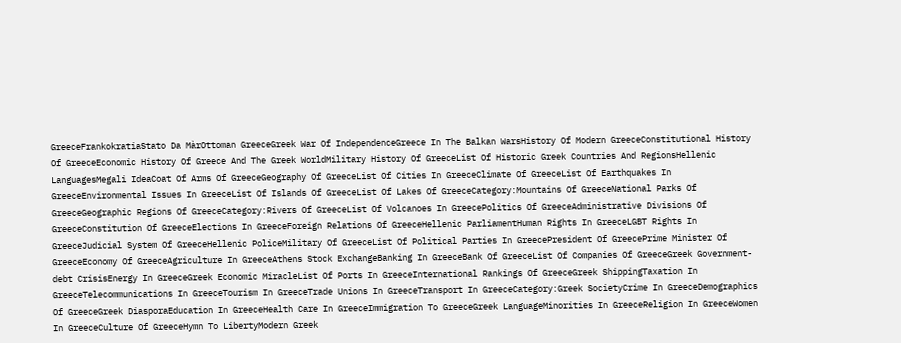GreeceFrankokratiaStato Da MàrOttoman GreeceGreek War Of IndependenceGreece In The Balkan WarsHistory Of Modern GreeceConstitutional History Of GreeceEconomic History Of Greece And The Greek WorldMilitary History Of GreeceList Of Historic Greek Countries And RegionsHellenic LanguagesMegali IdeaCoat Of Arms Of GreeceGeography Of GreeceList Of Cities In GreeceClimate Of GreeceList Of Earthquakes In GreeceEnvironmental Issues In GreeceList Of Islands Of GreeceList Of Lakes Of GreeceCategory:Mountains Of GreeceNational Parks Of GreeceGeographic Regions Of GreeceCategory:Rivers Of GreeceList Of Volcanoes In GreecePolitics Of GreeceAdministrative Divisions Of GreeceConstitution Of GreeceElections In GreeceForeign Relations Of GreeceHellenic ParliamentHuman Rights In GreeceLGBT Rights In GreeceJudicial System Of GreeceHellenic PoliceMilitary Of GreeceList Of Political Parties In GreecePresident Of GreecePrime Minister Of GreeceEconomy Of GreeceAgriculture In GreeceAthens Stock ExchangeBanking In GreeceBank Of GreeceList Of Companies Of GreeceGreek Government-debt CrisisEnergy In GreeceGreek Economic MiracleList Of Ports In GreeceInternational Rankings Of GreeceGreek ShippingTaxation In GreeceTelecommunications In GreeceTourism In GreeceTrade Unions In GreeceTransport In GreeceCategory:Greek SocietyCrime In GreeceDemographics Of GreeceGreek DiasporaEducation In GreeceHealth Care In GreeceImmigration To GreeceGreek LanguageMinorities In GreeceReligion In GreeceWomen In GreeceCulture Of GreeceHymn To LibertyModern Greek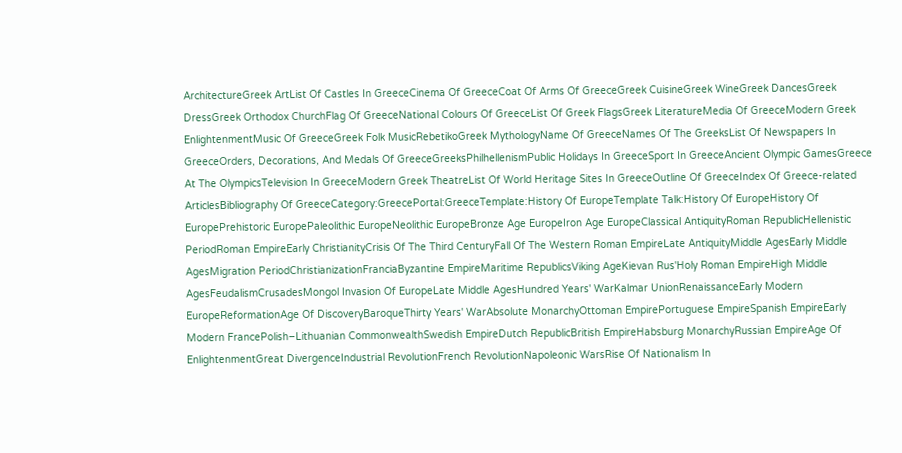ArchitectureGreek ArtList Of Castles In GreeceCinema Of GreeceCoat Of Arms Of GreeceGreek CuisineGreek WineGreek DancesGreek DressGreek Orthodox ChurchFlag Of GreeceNational Colours Of GreeceList Of Greek FlagsGreek LiteratureMedia Of GreeceModern Greek EnlightenmentMusic Of GreeceGreek Folk MusicRebetikoGreek MythologyName Of GreeceNames Of The GreeksList Of Newspapers In GreeceOrders, Decorations, And Medals Of GreeceGreeksPhilhellenismPublic Holidays In GreeceSport In GreeceAncient Olympic GamesGreece At The OlympicsTelevision In GreeceModern Greek TheatreList Of World Heritage Sites In GreeceOutline Of GreeceIndex Of Greece-related ArticlesBibliography Of GreeceCategory:GreecePortal:GreeceTemplate:History Of EuropeTemplate Talk:History Of EuropeHistory Of EuropePrehistoric EuropePaleolithic EuropeNeolithic EuropeBronze Age EuropeIron Age EuropeClassical AntiquityRoman RepublicHellenistic PeriodRoman EmpireEarly ChristianityCrisis Of The Third CenturyFall Of The Western Roman EmpireLate AntiquityMiddle AgesEarly Middle AgesMigration PeriodChristianizationFranciaByzantine EmpireMaritime RepublicsViking AgeKievan Rus'Holy Roman EmpireHigh Middle AgesFeudalismCrusadesMongol Invasion Of EuropeLate Middle AgesHundred Years' WarKalmar UnionRenaissanceEarly Modern EuropeReformationAge Of DiscoveryBaroqueThirty Years' WarAbsolute MonarchyOttoman EmpirePortuguese EmpireSpanish EmpireEarly Modern FrancePolish–Lithuanian CommonwealthSwedish EmpireDutch RepublicBritish EmpireHabsburg MonarchyRussian EmpireAge Of EnlightenmentGreat DivergenceIndustrial RevolutionFrench RevolutionNapoleonic WarsRise Of Nationalism In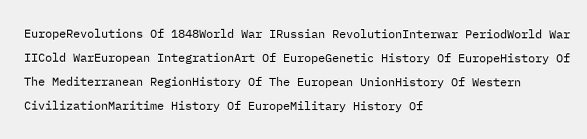EuropeRevolutions Of 1848World War IRussian RevolutionInterwar PeriodWorld War IICold WarEuropean IntegrationArt Of EuropeGenetic History Of EuropeHistory Of The Mediterranean RegionHistory Of The European UnionHistory Of Western CivilizationMaritime History Of EuropeMilitary History Of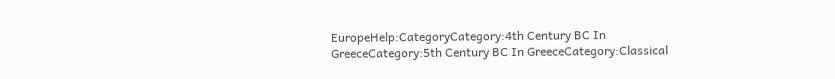EuropeHelp:CategoryCategory:4th Century BC In GreeceCategory:5th Century BC In GreeceCategory:Classical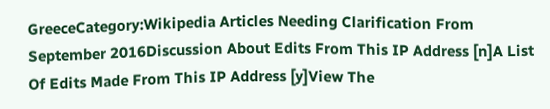GreeceCategory:Wikipedia Articles Needing Clarification From September 2016Discussion About Edits From This IP Address [n]A List Of Edits Made From This IP Address [y]View The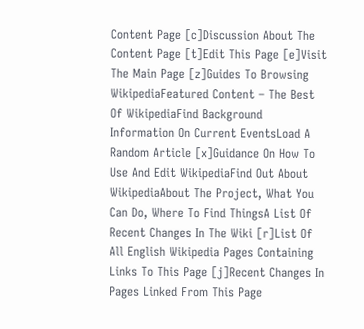Content Page [c]Discussion About The Content Page [t]Edit This Page [e]Visit The Main Page [z]Guides To Browsing WikipediaFeatured Content – The Best Of WikipediaFind Background Information On Current EventsLoad A Random Article [x]Guidance On How To Use And Edit WikipediaFind Out About WikipediaAbout The Project, What You Can Do, Where To Find ThingsA List Of Recent Changes In The Wiki [r]List Of All English Wikipedia Pages Containing Links To This Page [j]Recent Changes In Pages Linked From This Page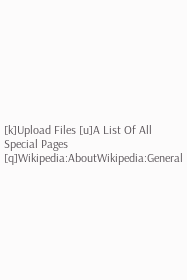[k]Upload Files [u]A List Of All Special Pages [q]Wikipedia:AboutWikipedia:General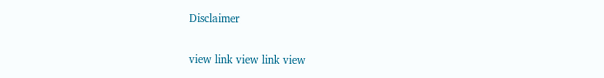Disclaimer

view link view link view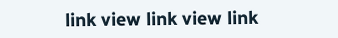link view link view link